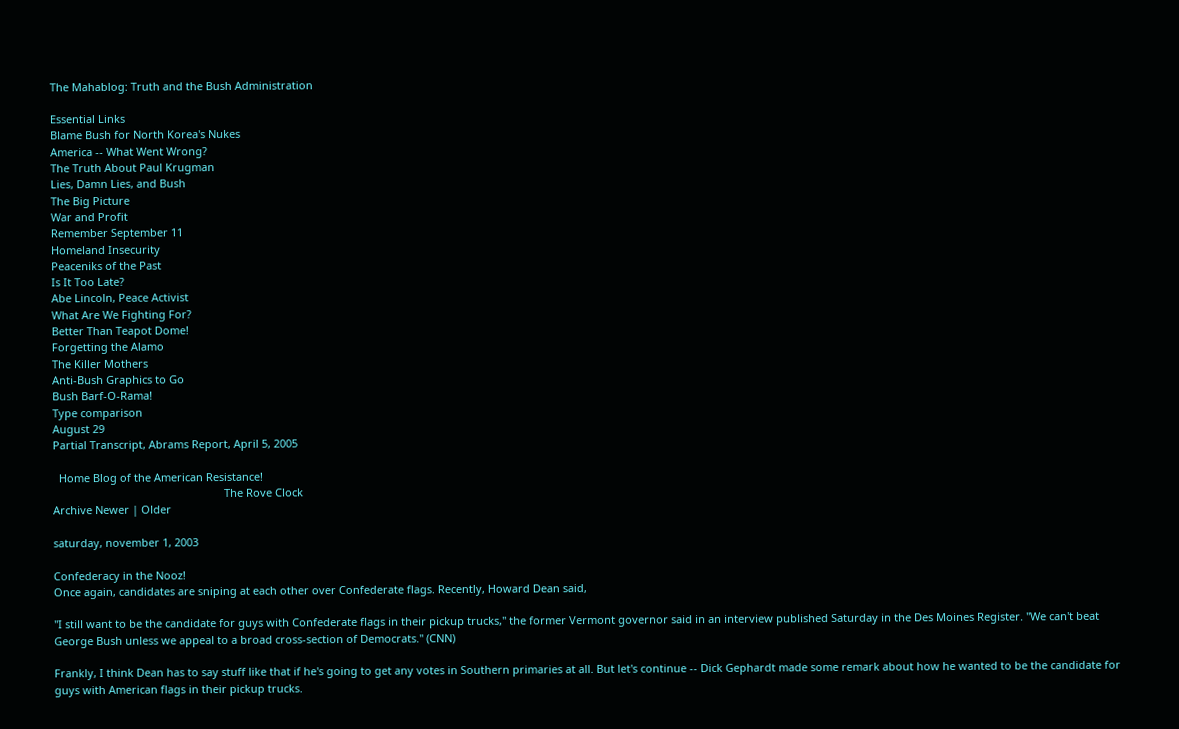The Mahablog: Truth and the Bush Administration

Essential Links
Blame Bush for North Korea's Nukes
America -- What Went Wrong?
The Truth About Paul Krugman
Lies, Damn Lies, and Bush
The Big Picture
War and Profit
Remember September 11
Homeland Insecurity
Peaceniks of the Past
Is It Too Late?
Abe Lincoln, Peace Activist
What Are We Fighting For?
Better Than Teapot Dome!
Forgetting the Alamo
The Killer Mothers
Anti-Bush Graphics to Go
Bush Barf-O-Rama!
Type comparison
August 29
Partial Transcript, Abrams Report, April 5, 2005

  Home Blog of the American Resistance!
                                                         The Rove Clock
Archive Newer | Older

saturday, november 1, 2003

Confederacy in the Nooz!
Once again, candidates are sniping at each other over Confederate flags. Recently, Howard Dean said,

"I still want to be the candidate for guys with Confederate flags in their pickup trucks," the former Vermont governor said in an interview published Saturday in the Des Moines Register. "We can't beat George Bush unless we appeal to a broad cross-section of Democrats." (CNN)

Frankly, I think Dean has to say stuff like that if he's going to get any votes in Southern primaries at all. But let's continue -- Dick Gephardt made some remark about how he wanted to be the candidate for guys with American flags in their pickup trucks.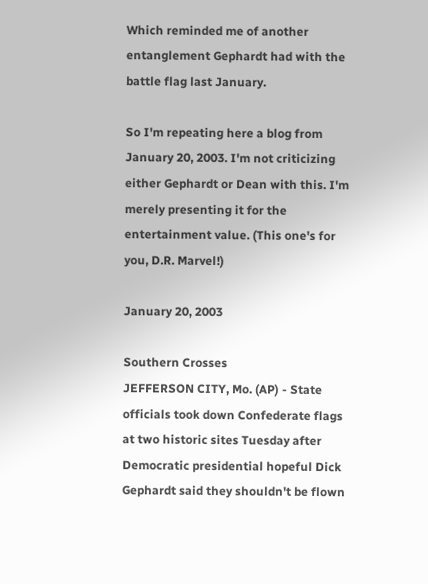Which reminded me of another entanglement Gephardt had with the battle flag last January.

So I'm repeating here a blog from January 20, 2003. I'm not criticizing either Gephardt or Dean with this. I'm merely presenting it for the entertainment value. (This one's for you, D.R. Marvel!)

January 20, 2003

Southern Crosses
JEFFERSON CITY, Mo. (AP) - State officials took down Confederate flags at two historic sites Tuesday after Democratic presidential hopeful Dick Gephardt said they shouldn't be flown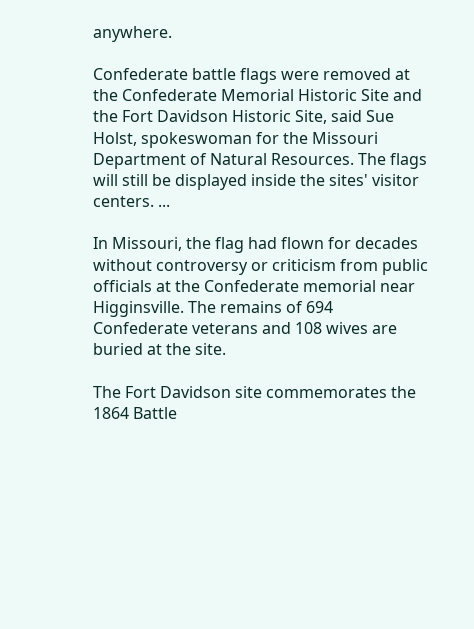anywhere.

Confederate battle flags were removed at the Confederate Memorial Historic Site and the Fort Davidson Historic Site, said Sue Holst, spokeswoman for the Missouri Department of Natural Resources. The flags will still be displayed inside the sites' visitor centers. ...

In Missouri, the flag had flown for decades without controversy or criticism from public officials at the Confederate memorial near Higginsville. The remains of 694 Confederate veterans and 108 wives are buried at the site.

The Fort Davidson site commemorates the 1864 Battle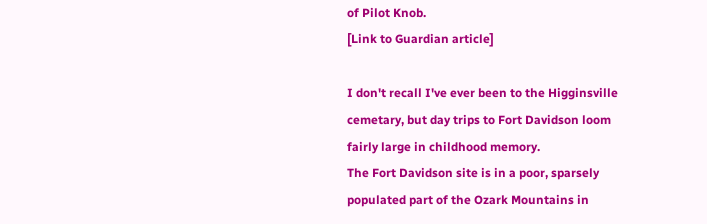of Pilot Knob.
[Link to Guardian article]

I don't recall I've ever been to the Higginsville cemetary, but day trips to Fort Davidson loom fairly large in childhood memory.
The Fort Davidson site is in a poor, sparsely populated part of the Ozark Mountains in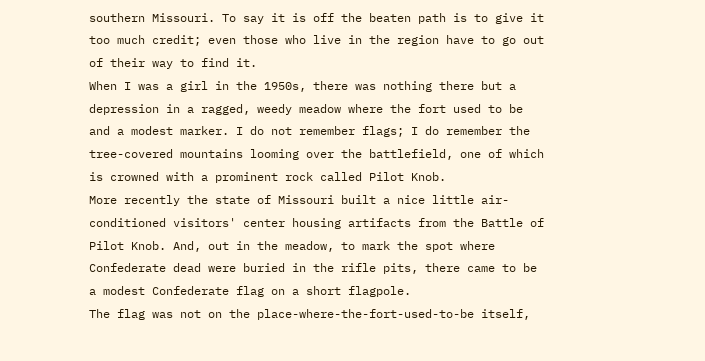southern Missouri. To say it is off the beaten path is to give it too much credit; even those who live in the region have to go out of their way to find it.
When I was a girl in the 1950s, there was nothing there but a depression in a ragged, weedy meadow where the fort used to be and a modest marker. I do not remember flags; I do remember the tree-covered mountains looming over the battlefield, one of which is crowned with a prominent rock called Pilot Knob.
More recently the state of Missouri built a nice little air-conditioned visitors' center housing artifacts from the Battle of Pilot Knob. And, out in the meadow, to mark the spot where Confederate dead were buried in the rifle pits, there came to be a modest Confederate flag on a short flagpole.
The flag was not on the place-where-the-fort-used-to-be itself,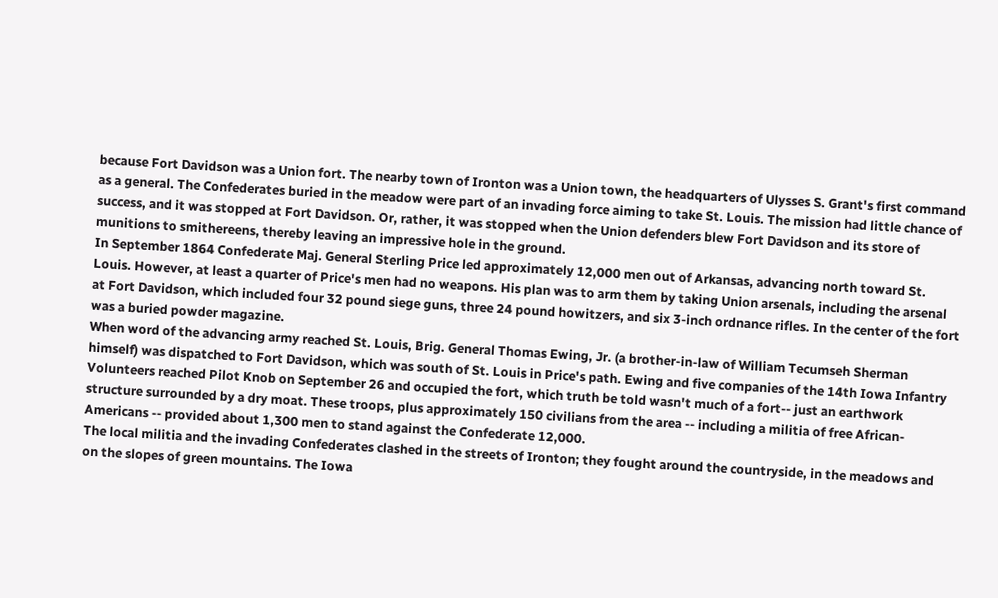because Fort Davidson was a Union fort. The nearby town of Ironton was a Union town, the headquarters of Ulysses S. Grant's first command as a general. The Confederates buried in the meadow were part of an invading force aiming to take St. Louis. The mission had little chance of success, and it was stopped at Fort Davidson. Or, rather, it was stopped when the Union defenders blew Fort Davidson and its store of munitions to smithereens, thereby leaving an impressive hole in the ground.
In September 1864 Confederate Maj. General Sterling Price led approximately 12,000 men out of Arkansas, advancing north toward St. Louis. However, at least a quarter of Price's men had no weapons. His plan was to arm them by taking Union arsenals, including the arsenal at Fort Davidson, which included four 32 pound siege guns, three 24 pound howitzers, and six 3-inch ordnance rifles. In the center of the fort was a buried powder magazine.
When word of the advancing army reached St. Louis, Brig. General Thomas Ewing, Jr. (a brother-in-law of William Tecumseh Sherman himself) was dispatched to Fort Davidson, which was south of St. Louis in Price's path. Ewing and five companies of the 14th Iowa Infantry Volunteers reached Pilot Knob on September 26 and occupied the fort, which truth be told wasn't much of a fort-- just an earthwork structure surrounded by a dry moat. These troops, plus approximately 150 civilians from the area -- including a militia of free African-Americans -- provided about 1,300 men to stand against the Confederate 12,000.
The local militia and the invading Confederates clashed in the streets of Ironton; they fought around the countryside, in the meadows and on the slopes of green mountains. The Iowa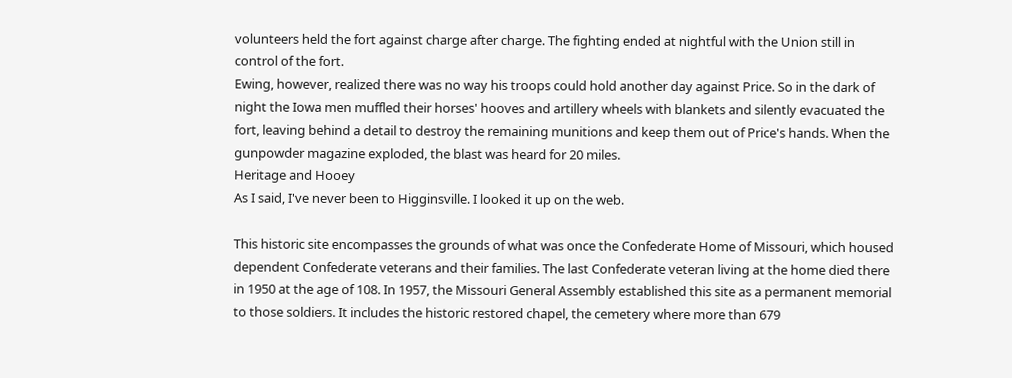volunteers held the fort against charge after charge. The fighting ended at nightful with the Union still in control of the fort.
Ewing, however, realized there was no way his troops could hold another day against Price. So in the dark of night the Iowa men muffled their horses' hooves and artillery wheels with blankets and silently evacuated the fort, leaving behind a detail to destroy the remaining munitions and keep them out of Price's hands. When the gunpowder magazine exploded, the blast was heard for 20 miles.
Heritage and Hooey
As I said, I've never been to Higginsville. I looked it up on the web.

This historic site encompasses the grounds of what was once the Confederate Home of Missouri, which housed dependent Confederate veterans and their families. The last Confederate veteran living at the home died there in 1950 at the age of 108. In 1957, the Missouri General Assembly established this site as a permanent memorial to those soldiers. It includes the historic restored chapel, the cemetery where more than 679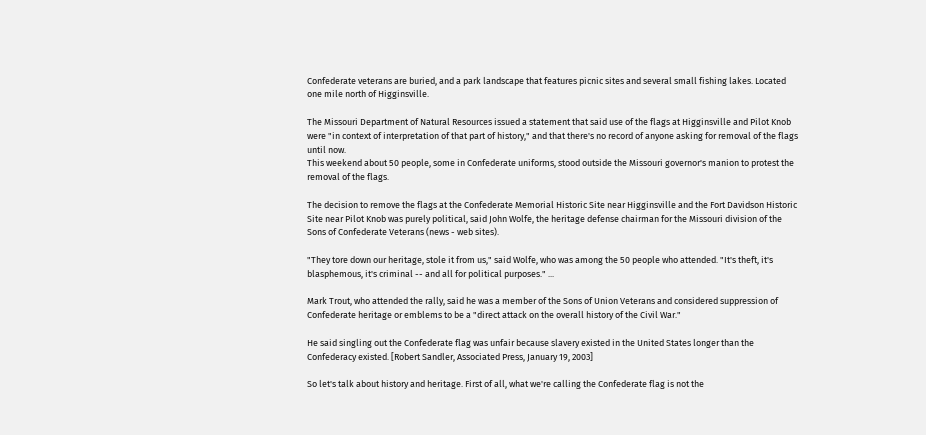Confederate veterans are buried, and a park landscape that features picnic sites and several small fishing lakes. Located one mile north of Higginsville.

The Missouri Department of Natural Resources issued a statement that said use of the flags at Higginsville and Pilot Knob were "in context of interpretation of that part of history," and that there's no record of anyone asking for removal of the flags until now.
This weekend about 50 people, some in Confederate uniforms, stood outside the Missouri governor's manion to protest the removal of the flags.

The decision to remove the flags at the Confederate Memorial Historic Site near Higginsville and the Fort Davidson Historic Site near Pilot Knob was purely political, said John Wolfe, the heritage defense chairman for the Missouri division of the Sons of Confederate Veterans (news - web sites).

"They tore down our heritage, stole it from us," said Wolfe, who was among the 50 people who attended. "It's theft, it's blasphemous, it's criminal -- and all for political purposes." ...

Mark Trout, who attended the rally, said he was a member of the Sons of Union Veterans and considered suppression of Confederate heritage or emblems to be a "direct attack on the overall history of the Civil War."

He said singling out the Confederate flag was unfair because slavery existed in the United States longer than the Confederacy existed. [Robert Sandler, Associated Press, January 19, 2003]

So let's talk about history and heritage. First of all, what we're calling the Confederate flag is not the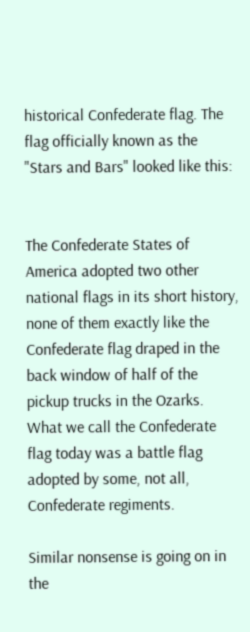historical Confederate flag. The flag officially known as the "Stars and Bars" looked like this:


The Confederate States of America adopted two other national flags in its short history, none of them exactly like the Confederate flag draped in the back window of half of the pickup trucks in the Ozarks. What we call the Confederate flag today was a battle flag adopted by some, not all, Confederate regiments.

Similar nonsense is going on in the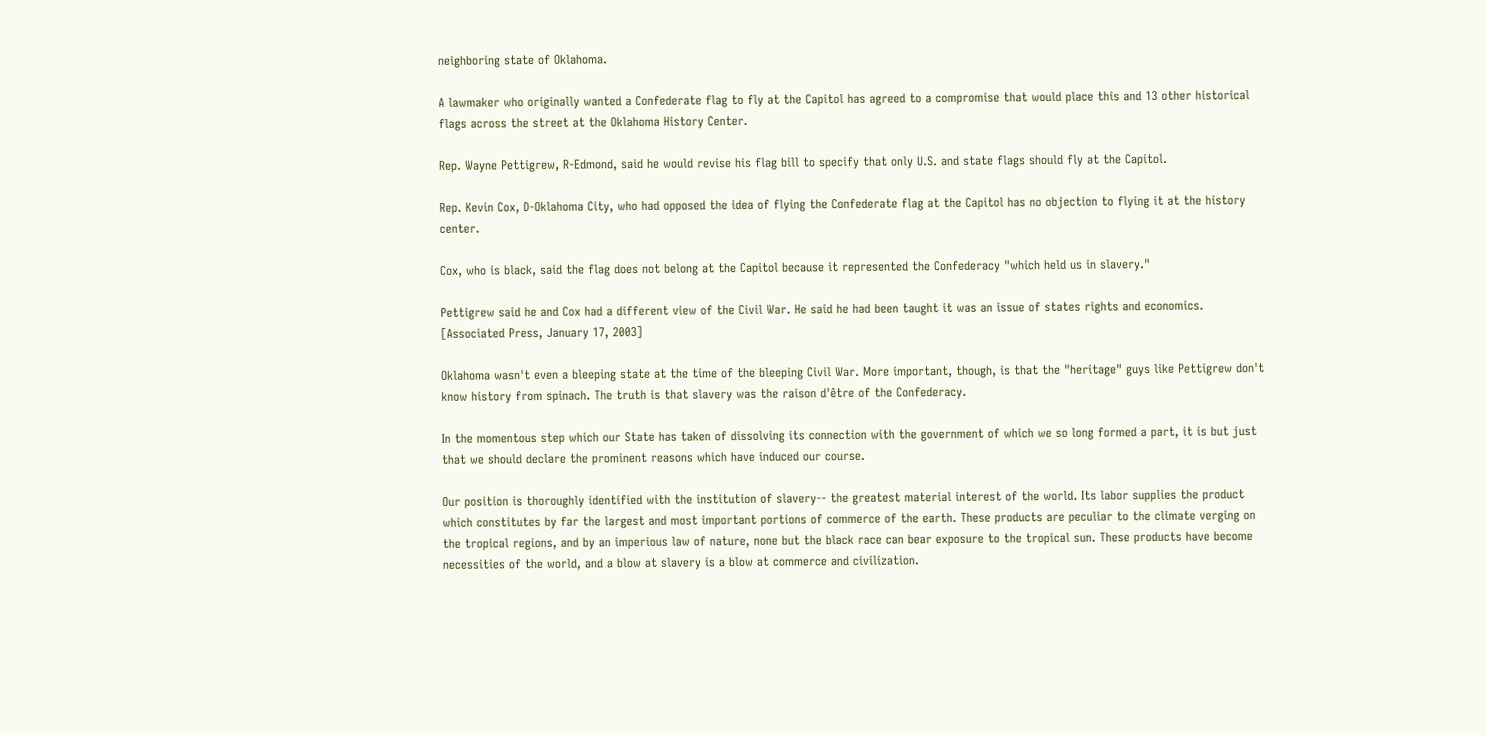neighboring state of Oklahoma.

A lawmaker who originally wanted a Confederate flag to fly at the Capitol has agreed to a compromise that would place this and 13 other historical flags across the street at the Oklahoma History Center.

Rep. Wayne Pettigrew, R-Edmond, said he would revise his flag bill to specify that only U.S. and state flags should fly at the Capitol.

Rep. Kevin Cox, D-Oklahoma City, who had opposed the idea of flying the Confederate flag at the Capitol has no objection to flying it at the history center.

Cox, who is black, said the flag does not belong at the Capitol because it represented the Confederacy "which held us in slavery."

Pettigrew said he and Cox had a different view of the Civil War. He said he had been taught it was an issue of states rights and economics. [Associated Press, January 17, 2003]

Oklahoma wasn't even a bleeping state at the time of the bleeping Civil War. More important, though, is that the "heritage" guys like Pettigrew don't know history from spinach. The truth is that slavery was the raison d'être of the Confederacy.

In the momentous step which our State has taken of dissolving its connection with the government of which we so long formed a part, it is but just that we should declare the prominent reasons which have induced our course.

Our position is thoroughly identified with the institution of slavery-- the greatest material interest of the world. Its labor supplies the product which constitutes by far the largest and most important portions of commerce of the earth. These products are peculiar to the climate verging on the tropical regions, and by an imperious law of nature, none but the black race can bear exposure to the tropical sun. These products have become necessities of the world, and a blow at slavery is a blow at commerce and civilization.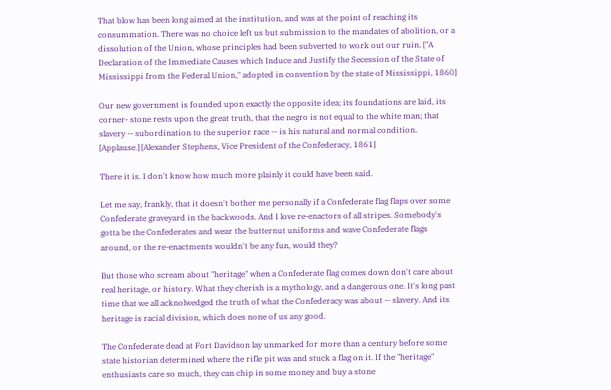That blow has been long aimed at the institution, and was at the point of reaching its consummation. There was no choice left us but submission to the mandates of abolition, or a dissolution of the Union, whose principles had been subverted to work out our ruin. ["A Declaration of the Immediate Causes which Induce and Justify the Secession of the State of Mississippi from the Federal Union," adopted in convention by the state of Mississippi, 1860]

Our new government is founded upon exactly the opposite idea; its foundations are laid, its corner- stone rests upon the great truth, that the negro is not equal to the white man; that slavery -- subordination to the superior race -- is his natural and normal condition. [Applause.] [Alexander Stephens, Vice President of the Confederacy, 1861]

There it is. I don't know how much more plainly it could have been said.

Let me say, frankly, that it doesn't bother me personally if a Confederate flag flaps over some Confederate graveyard in the backwoods. And I love re-enactors of all stripes. Somebody's gotta be the Confederates and wear the butternut uniforms and wave Confederate flags around, or the re-enactments wouldn't be any fun, would they?

But those who scream about "heritage" when a Confederate flag comes down don't care about real heritage, or history. What they cherish is a mythology, and a dangerous one. It's long past time that we all acknolwedged the truth of what the Confederacy was about -- slavery. And its heritage is racial division, which does none of us any good.

The Confederate dead at Fort Davidson lay unmarked for more than a century before some state historian determined where the rifle pit was and stuck a flag on it. If the "heritage" enthusiasts care so much, they can chip in some money and buy a stone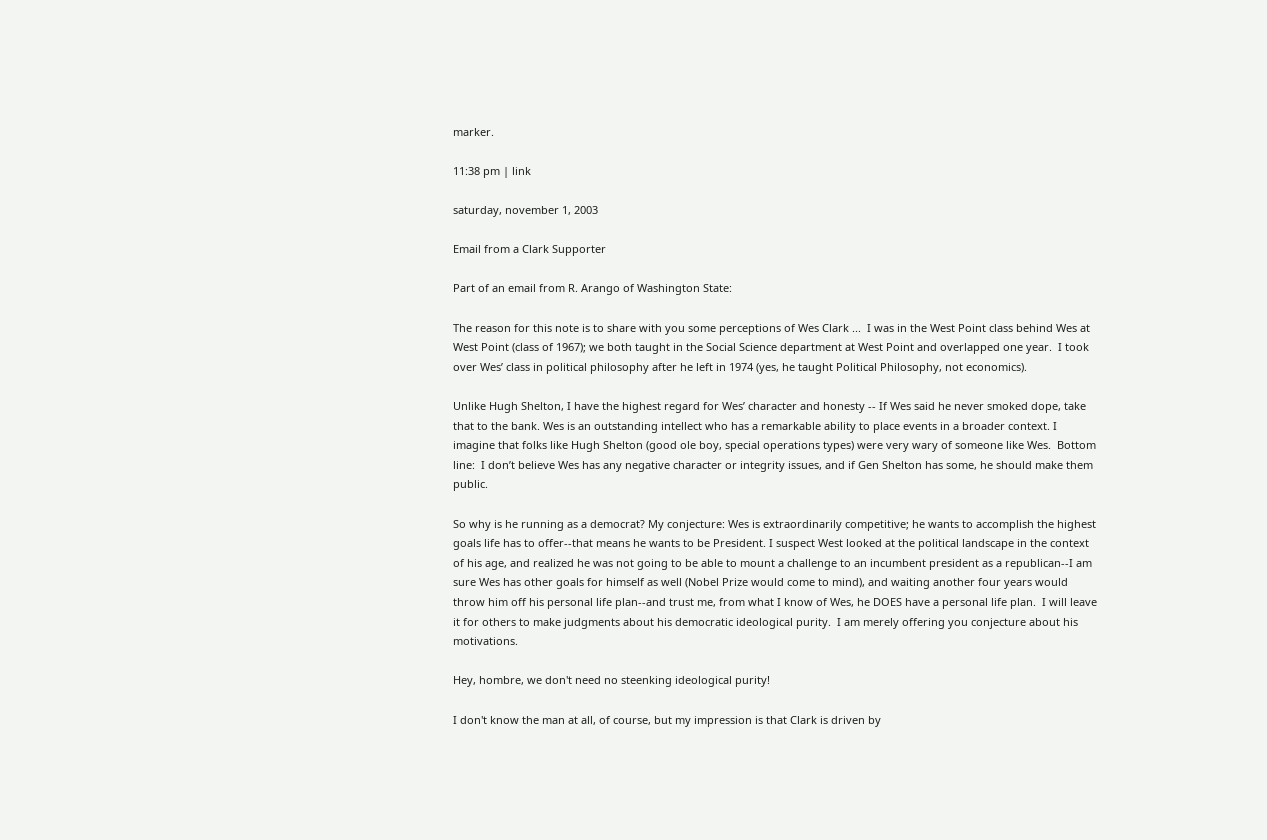marker.

11:38 pm | link

saturday, november 1, 2003

Email from a Clark Supporter

Part of an email from R. Arango of Washington State:

The reason for this note is to share with you some perceptions of Wes Clark ...  I was in the West Point class behind Wes at West Point (class of 1967); we both taught in the Social Science department at West Point and overlapped one year.  I took over Wes’ class in political philosophy after he left in 1974 (yes, he taught Political Philosophy, not economics).

Unlike Hugh Shelton, I have the highest regard for Wes’ character and honesty -- If Wes said he never smoked dope, take that to the bank. Wes is an outstanding intellect who has a remarkable ability to place events in a broader context. I imagine that folks like Hugh Shelton (good ole boy, special operations types) were very wary of someone like Wes.  Bottom line:  I don’t believe Wes has any negative character or integrity issues, and if Gen Shelton has some, he should make them public.

So why is he running as a democrat? My conjecture: Wes is extraordinarily competitive; he wants to accomplish the highest goals life has to offer--that means he wants to be President. I suspect West looked at the political landscape in the context of his age, and realized he was not going to be able to mount a challenge to an incumbent president as a republican--I am sure Wes has other goals for himself as well (Nobel Prize would come to mind), and waiting another four years would throw him off his personal life plan--and trust me, from what I know of Wes, he DOES have a personal life plan.  I will leave it for others to make judgments about his democratic ideological purity.  I am merely offering you conjecture about his motivations.

Hey, hombre, we don't need no steenking ideological purity!

I don't know the man at all, of course, but my impression is that Clark is driven by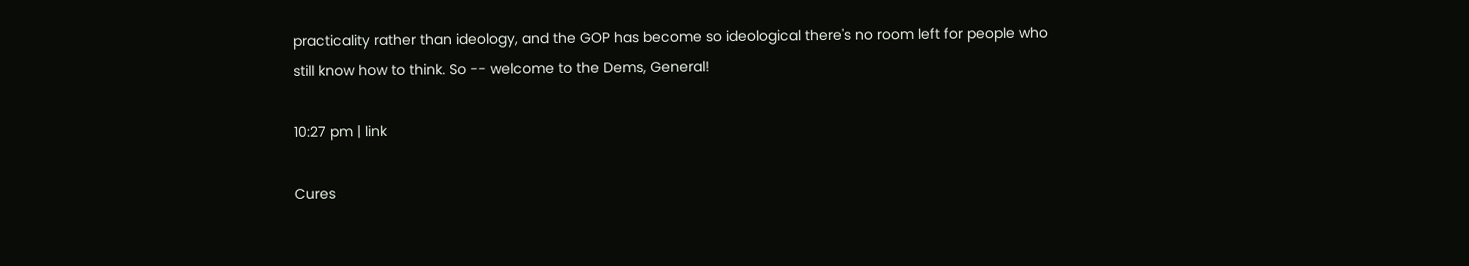practicality rather than ideology, and the GOP has become so ideological there's no room left for people who still know how to think. So -- welcome to the Dems, General!

10:27 pm | link

Cures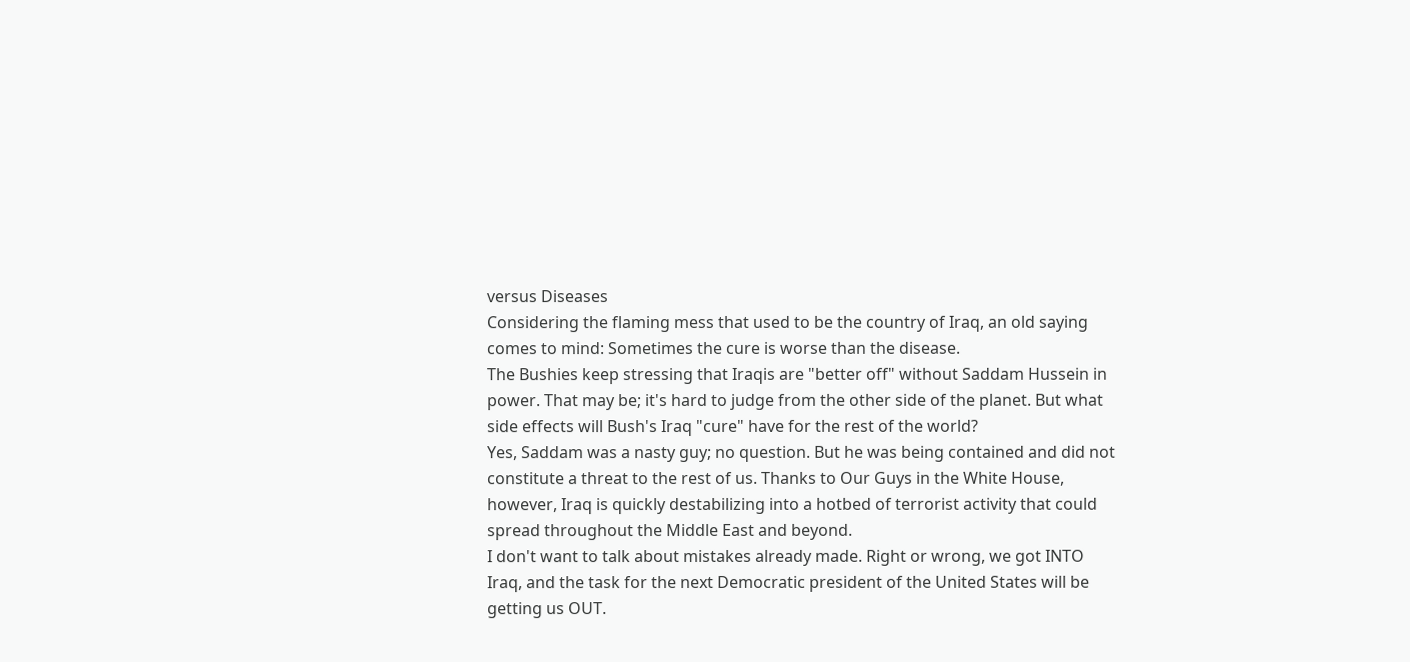versus Diseases
Considering the flaming mess that used to be the country of Iraq, an old saying comes to mind: Sometimes the cure is worse than the disease.
The Bushies keep stressing that Iraqis are "better off" without Saddam Hussein in power. That may be; it's hard to judge from the other side of the planet. But what side effects will Bush's Iraq "cure" have for the rest of the world?
Yes, Saddam was a nasty guy; no question. But he was being contained and did not constitute a threat to the rest of us. Thanks to Our Guys in the White House, however, Iraq is quickly destabilizing into a hotbed of terrorist activity that could spread throughout the Middle East and beyond.
I don't want to talk about mistakes already made. Right or wrong, we got INTO Iraq, and the task for the next Democratic president of the United States will be getting us OUT.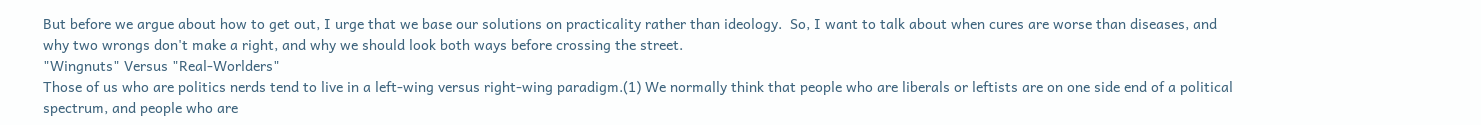But before we argue about how to get out, I urge that we base our solutions on practicality rather than ideology.  So, I want to talk about when cures are worse than diseases, and why two wrongs don't make a right, and why we should look both ways before crossing the street.
"Wingnuts" Versus "Real-Worlders"
Those of us who are politics nerds tend to live in a left-wing versus right-wing paradigm.(1) We normally think that people who are liberals or leftists are on one side end of a political spectrum, and people who are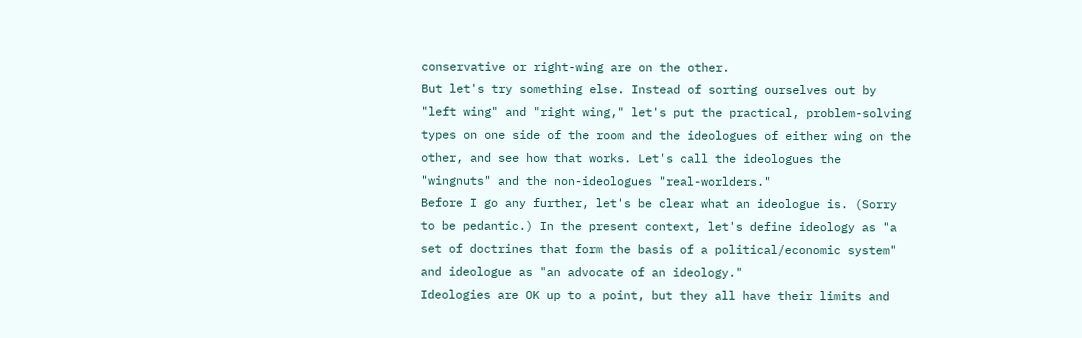conservative or right-wing are on the other.
But let's try something else. Instead of sorting ourselves out by "left wing" and "right wing," let's put the practical, problem-solving types on one side of the room and the ideologues of either wing on the other, and see how that works. Let's call the ideologues the "wingnuts" and the non-ideologues "real-worlders."
Before I go any further, let's be clear what an ideologue is. (Sorry to be pedantic.) In the present context, let's define ideology as "a set of doctrines that form the basis of a political/economic system" and ideologue as "an advocate of an ideology."
Ideologies are OK up to a point, but they all have their limits and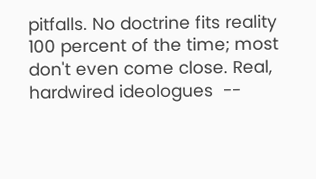pitfalls. No doctrine fits reality 100 percent of the time; most don't even come close. Real, hardwired ideologues  --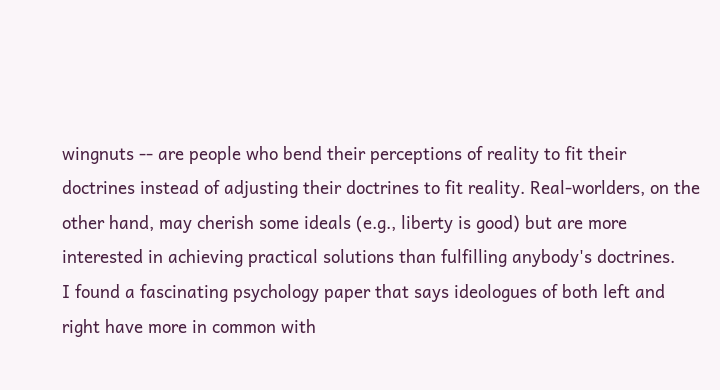wingnuts -- are people who bend their perceptions of reality to fit their doctrines instead of adjusting their doctrines to fit reality. Real-worlders, on the other hand, may cherish some ideals (e.g., liberty is good) but are more interested in achieving practical solutions than fulfilling anybody's doctrines.
I found a fascinating psychology paper that says ideologues of both left and right have more in common with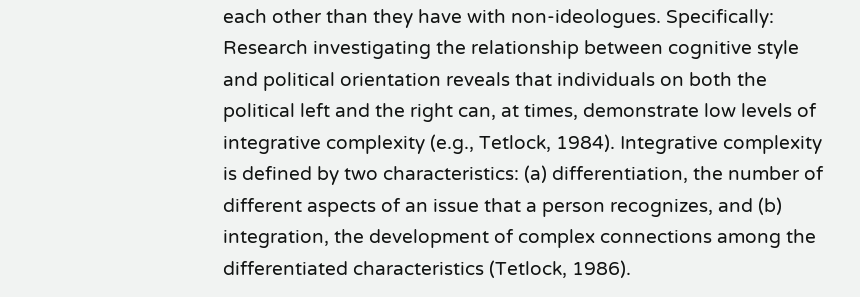each other than they have with non-ideologues. Specifically:
Research investigating the relationship between cognitive style and political orientation reveals that individuals on both the political left and the right can, at times, demonstrate low levels of integrative complexity (e.g., Tetlock, 1984). Integrative complexity is defined by two characteristics: (a) differentiation, the number of different aspects of an issue that a person recognizes, and (b) integration, the development of complex connections among the differentiated characteristics (Tetlock, 1986).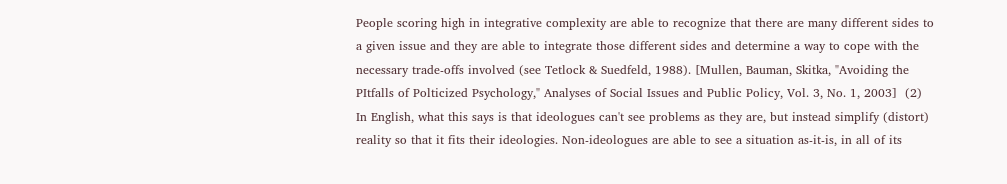People scoring high in integrative complexity are able to recognize that there are many different sides to a given issue and they are able to integrate those different sides and determine a way to cope with the necessary trade-offs involved (see Tetlock & Suedfeld, 1988). [Mullen, Bauman, Skitka, "Avoiding the PItfalls of Polticized Psychology," Analyses of Social Issues and Public Policy, Vol. 3, No. 1, 2003]  (2)
In English, what this says is that ideologues can't see problems as they are, but instead simplify (distort) reality so that it fits their ideologies. Non-ideologues are able to see a situation as-it-is, in all of its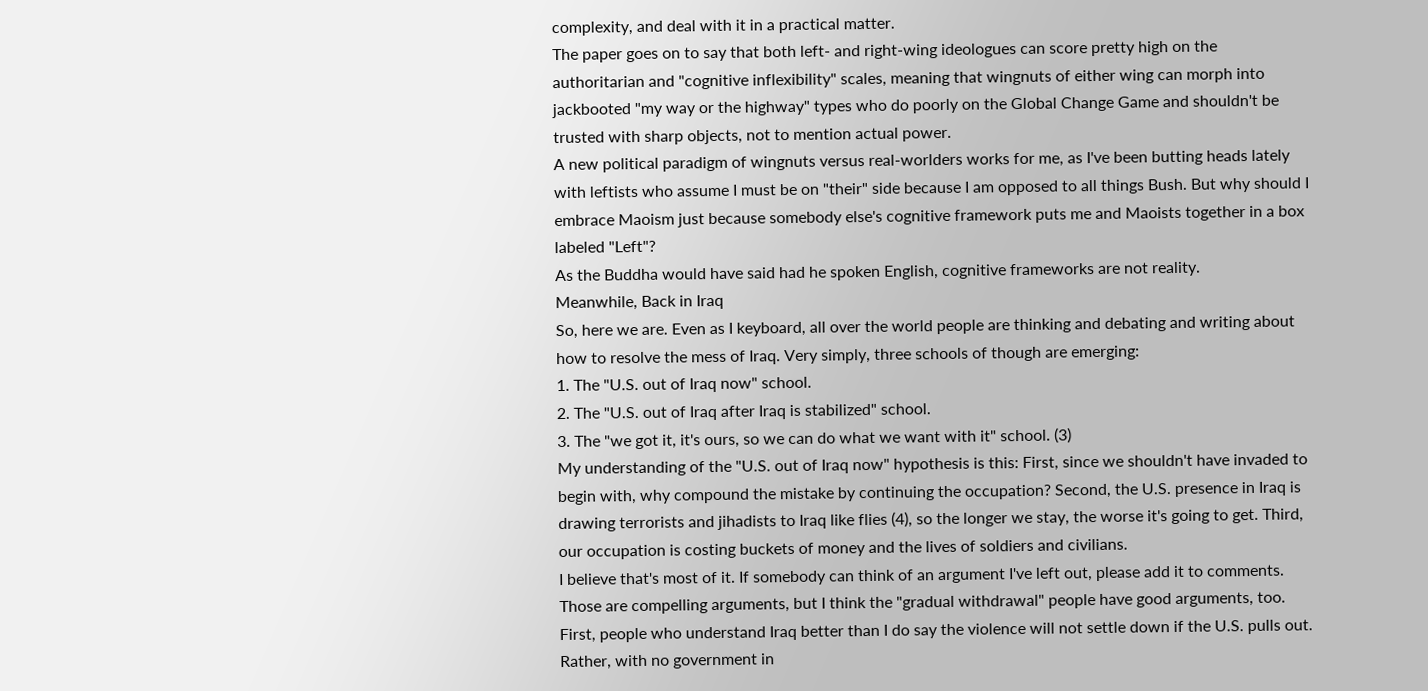complexity, and deal with it in a practical matter.
The paper goes on to say that both left- and right-wing ideologues can score pretty high on the authoritarian and "cognitive inflexibility" scales, meaning that wingnuts of either wing can morph into jackbooted "my way or the highway" types who do poorly on the Global Change Game and shouldn't be trusted with sharp objects, not to mention actual power.
A new political paradigm of wingnuts versus real-worlders works for me, as I've been butting heads lately with leftists who assume I must be on "their" side because I am opposed to all things Bush. But why should I embrace Maoism just because somebody else's cognitive framework puts me and Maoists together in a box labeled "Left"?
As the Buddha would have said had he spoken English, cognitive frameworks are not reality.
Meanwhile, Back in Iraq
So, here we are. Even as I keyboard, all over the world people are thinking and debating and writing about how to resolve the mess of Iraq. Very simply, three schools of though are emerging:
1. The "U.S. out of Iraq now" school.
2. The "U.S. out of Iraq after Iraq is stabilized" school.
3. The "we got it, it's ours, so we can do what we want with it" school. (3)
My understanding of the "U.S. out of Iraq now" hypothesis is this: First, since we shouldn't have invaded to begin with, why compound the mistake by continuing the occupation? Second, the U.S. presence in Iraq is drawing terrorists and jihadists to Iraq like flies (4), so the longer we stay, the worse it's going to get. Third, our occupation is costing buckets of money and the lives of soldiers and civilians.
I believe that's most of it. If somebody can think of an argument I've left out, please add it to comments.
Those are compelling arguments, but I think the "gradual withdrawal" people have good arguments, too. First, people who understand Iraq better than I do say the violence will not settle down if the U.S. pulls out. Rather, with no government in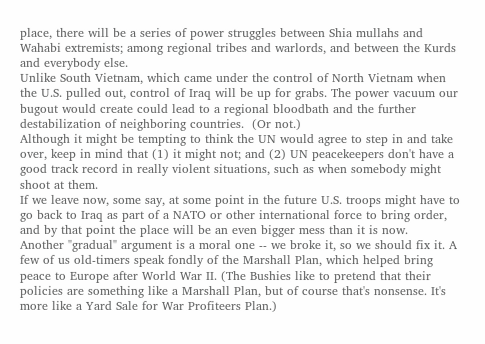place, there will be a series of power struggles between Shia mullahs and Wahabi extremists; among regional tribes and warlords, and between the Kurds and everybody else.
Unlike South Vietnam, which came under the control of North Vietnam when the U.S. pulled out, control of Iraq will be up for grabs. The power vacuum our bugout would create could lead to a regional bloodbath and the further destabilization of neighboring countries.  (Or not.)
Although it might be tempting to think the UN would agree to step in and take over, keep in mind that (1) it might not; and (2) UN peacekeepers don't have a good track record in really violent situations, such as when somebody might shoot at them.
If we leave now, some say, at some point in the future U.S. troops might have to go back to Iraq as part of a NATO or other international force to bring order, and by that point the place will be an even bigger mess than it is now.
Another "gradual" argument is a moral one -- we broke it, so we should fix it. A few of us old-timers speak fondly of the Marshall Plan, which helped bring peace to Europe after World War II. (The Bushies like to pretend that their policies are something like a Marshall Plan, but of course that's nonsense. It's more like a Yard Sale for War Profiteers Plan.)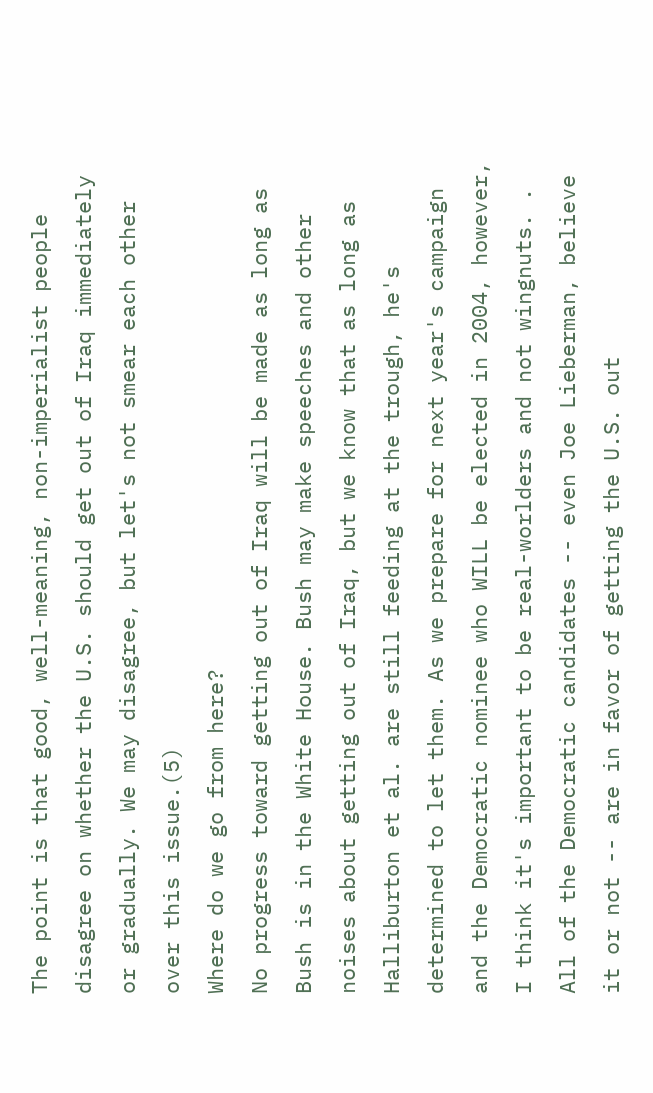The point is that good, well-meaning, non-imperialist people disagree on whether the U.S. should get out of Iraq immediately or gradually. We may disagree, but let's not smear each other over this issue.(5)
Where do we go from here?
No progress toward getting out of Iraq will be made as long as Bush is in the White House. Bush may make speeches and other noises about getting out of Iraq, but we know that as long as Halliburton et al. are still feeding at the trough, he's determined to let them. As we prepare for next year's campaign and the Democratic nominee who WILL be elected in 2004, however, I think it's important to be real-worlders and not wingnuts. .
All of the Democratic candidates -- even Joe Lieberman, believe it or not -- are in favor of getting the U.S. out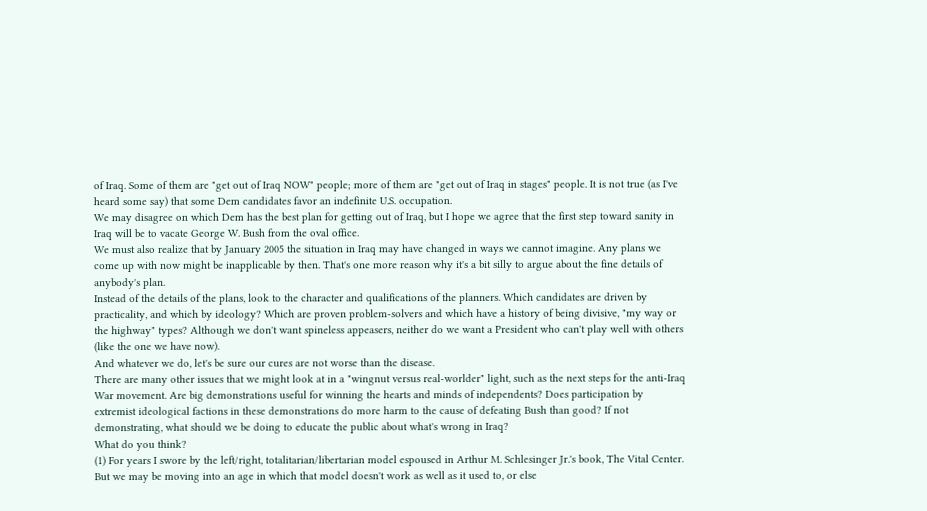of Iraq. Some of them are "get out of Iraq NOW" people; more of them are "get out of Iraq in stages" people. It is not true (as I've heard some say) that some Dem candidates favor an indefinite U.S. occupation.
We may disagree on which Dem has the best plan for getting out of Iraq, but I hope we agree that the first step toward sanity in Iraq will be to vacate George W. Bush from the oval office.
We must also realize that by January 2005 the situation in Iraq may have changed in ways we cannot imagine. Any plans we come up with now might be inapplicable by then. That's one more reason why it's a bit silly to argue about the fine details of anybody's plan.
Instead of the details of the plans, look to the character and qualifications of the planners. Which candidates are driven by practicality, and which by ideology? Which are proven problem-solvers and which have a history of being divisive, "my way or the highway" types? Although we don't want spineless appeasers, neither do we want a President who can't play well with others (like the one we have now).
And whatever we do, let's be sure our cures are not worse than the disease.
There are many other issues that we might look at in a "wingnut versus real-worlder" light, such as the next steps for the anti-Iraq War movement. Are big demonstrations useful for winning the hearts and minds of independents? Does participation by extremist ideological factions in these demonstrations do more harm to the cause of defeating Bush than good? If not demonstrating, what should we be doing to educate the public about what's wrong in Iraq?
What do you think?
(1) For years I swore by the left/right, totalitarian/libertarian model espoused in Arthur M. Schlesinger Jr.'s book, The Vital Center. But we may be moving into an age in which that model doesn't work as well as it used to, or else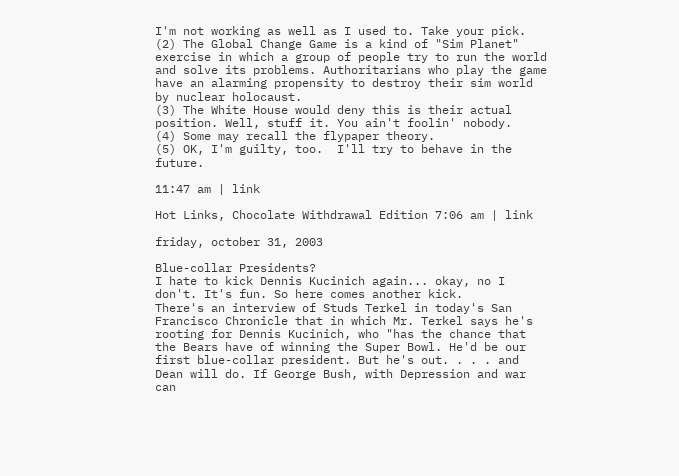I'm not working as well as I used to. Take your pick.
(2) The Global Change Game is a kind of "Sim Planet" exercise in which a group of people try to run the world and solve its problems. Authoritarians who play the game have an alarming propensity to destroy their sim world by nuclear holocaust.
(3) The White House would deny this is their actual position. Well, stuff it. You ain't foolin' nobody.
(4) Some may recall the flypaper theory.
(5) OK, I'm guilty, too.  I'll try to behave in the future.

11:47 am | link

Hot Links, Chocolate Withdrawal Edition 7:06 am | link

friday, october 31, 2003

Blue-collar Presidents?
I hate to kick Dennis Kucinich again... okay, no I don't. It's fun. So here comes another kick.
There's an interview of Studs Terkel in today's San Francisco Chronicle that in which Mr. Terkel says he's
rooting for Dennis Kucinich, who "has the chance that the Bears have of winning the Super Bowl. He'd be our first blue-collar president. But he's out. . . . and Dean will do. If George Bush, with Depression and war can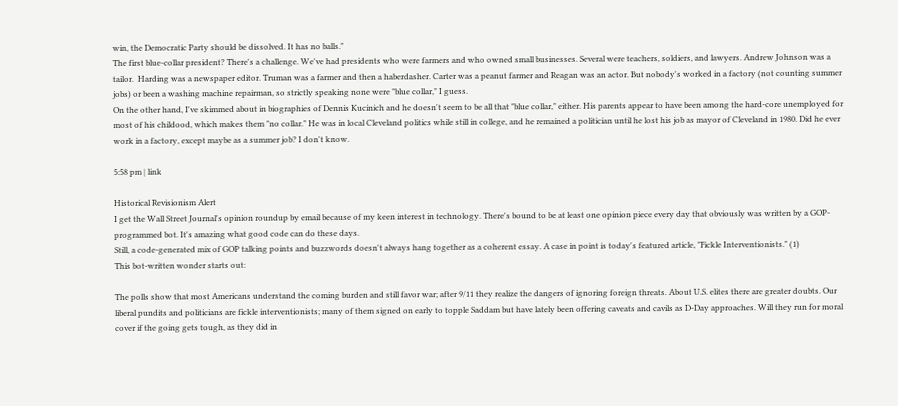win, the Democratic Party should be dissolved. It has no balls."
The first blue-collar president? There's a challenge. We've had presidents who were farmers and who owned small businesses. Several were teachers, soldiers, and lawyers. Andrew Johnson was a tailor.  Harding was a newspaper editor. Truman was a farmer and then a haberdasher. Carter was a peanut farmer and Reagan was an actor. But nobody's worked in a factory (not counting summer jobs) or been a washing machine repairman, so strictly speaking none were "blue collar," I guess.
On the other hand, I've skimmed about in biographies of Dennis Kucinich and he doesn't seem to be all that "blue collar," either. His parents appear to have been among the hard-core unemployed for most of his childood, which makes them "no collar." He was in local Cleveland politics while still in college, and he remained a politician until he lost his job as mayor of Cleveland in 1980. Did he ever work in a factory, except maybe as a summer job? I don't know.

5:58 pm | link

Historical Revisionism Alert
I get the Wall Street Journal's opinion roundup by email because of my keen interest in technology. There's bound to be at least one opinion piece every day that obviously was written by a GOP-programmed bot. It's amazing what good code can do these days.
Still, a code-generated mix of GOP talking points and buzzwords doesn't always hang together as a coherent essay. A case in point is today's featured article, "Fickle Interventionists." (1)
This bot-written wonder starts out:

The polls show that most Americans understand the coming burden and still favor war; after 9/11 they realize the dangers of ignoring foreign threats. About U.S. elites there are greater doubts. Our liberal pundits and politicians are fickle interventionists; many of them signed on early to topple Saddam but have lately been offering caveats and cavils as D-Day approaches. Will they run for moral cover if the going gets tough, as they did in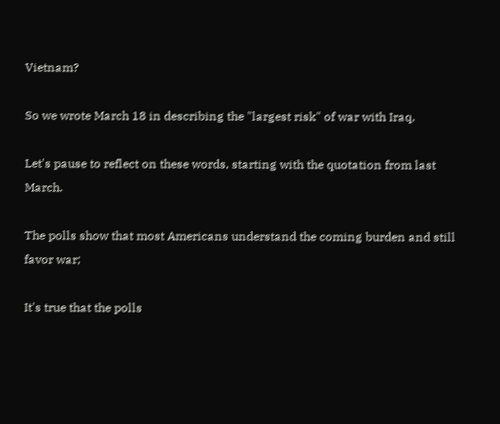Vietnam?

So we wrote March 18 in describing the "largest risk" of war with Iraq.

Let's pause to reflect on these words, starting with the quotation from last March.

The polls show that most Americans understand the coming burden and still favor war;

It's true that the polls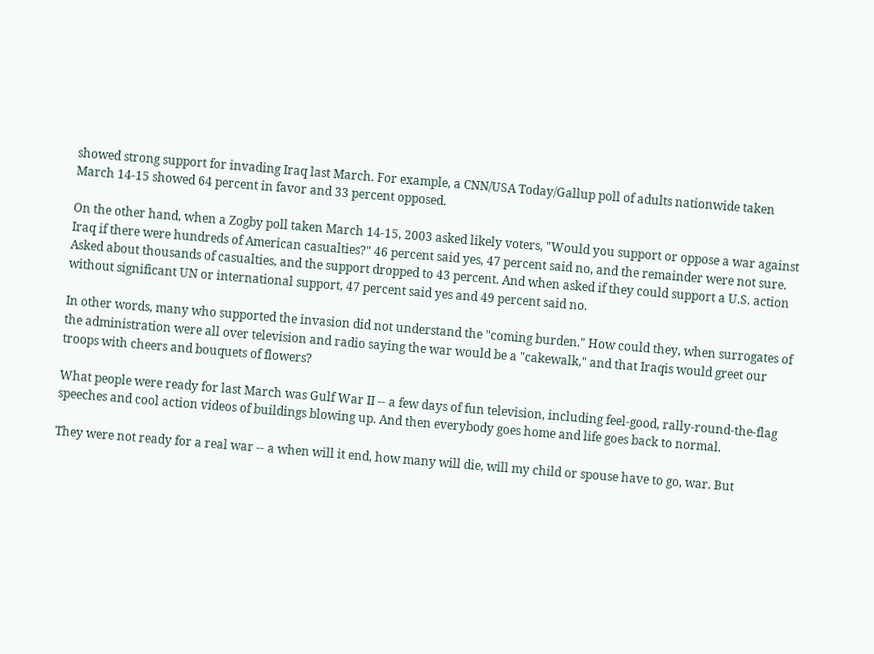showed strong support for invading Iraq last March. For example, a CNN/USA Today/Gallup poll of adults nationwide taken March 14-15 showed 64 percent in favor and 33 percent opposed.

On the other hand, when a Zogby poll taken March 14-15, 2003 asked likely voters, "Would you support or oppose a war against Iraq if there were hundreds of American casualties?" 46 percent said yes, 47 percent said no, and the remainder were not sure. Asked about thousands of casualties, and the support dropped to 43 percent. And when asked if they could support a U.S. action without significant UN or international support, 47 percent said yes and 49 percent said no.

In other words, many who supported the invasion did not understand the "coming burden." How could they, when surrogates of the administration were all over television and radio saying the war would be a "cakewalk," and that Iraqis would greet our troops with cheers and bouquets of flowers?

What people were ready for last March was Gulf War II -- a few days of fun television, including feel-good, rally-round-the-flag speeches and cool action videos of buildings blowing up. And then everybody goes home and life goes back to normal.

They were not ready for a real war -- a when will it end, how many will die, will my child or spouse have to go, war. But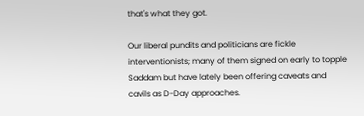that's what they got.

Our liberal pundits and politicians are fickle interventionists; many of them signed on early to topple Saddam but have lately been offering caveats and cavils as D-Day approaches.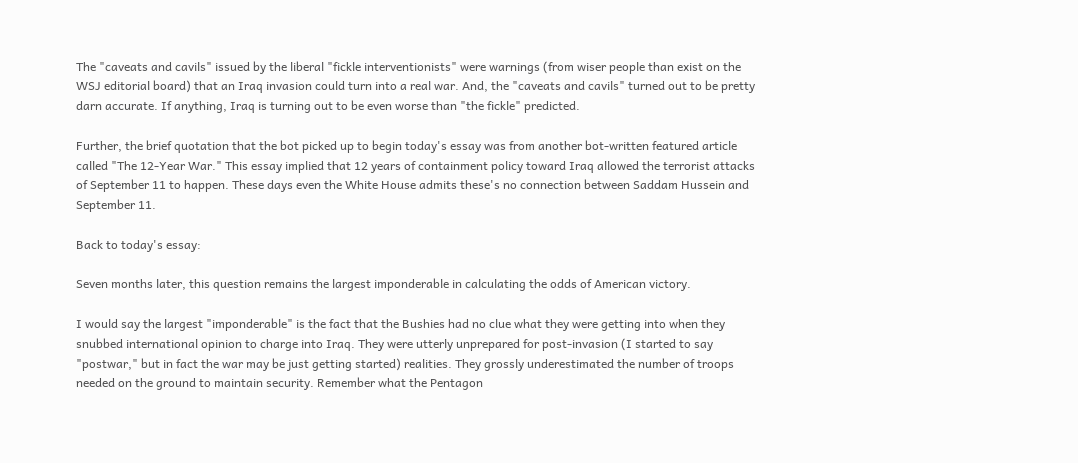The "caveats and cavils" issued by the liberal "fickle interventionists" were warnings (from wiser people than exist on the WSJ editorial board) that an Iraq invasion could turn into a real war. And, the "caveats and cavils" turned out to be pretty darn accurate. If anything, Iraq is turning out to be even worse than "the fickle" predicted.

Further, the brief quotation that the bot picked up to begin today's essay was from another bot-written featured article called "The 12-Year War." This essay implied that 12 years of containment policy toward Iraq allowed the terrorist attacks of September 11 to happen. These days even the White House admits these's no connection between Saddam Hussein and September 11.

Back to today's essay:

Seven months later, this question remains the largest imponderable in calculating the odds of American victory.

I would say the largest "imponderable" is the fact that the Bushies had no clue what they were getting into when they snubbed international opinion to charge into Iraq. They were utterly unprepared for post-invasion (I started to say "postwar," but in fact the war may be just getting started) realities. They grossly underestimated the number of troops needed on the ground to maintain security. Remember what the Pentagon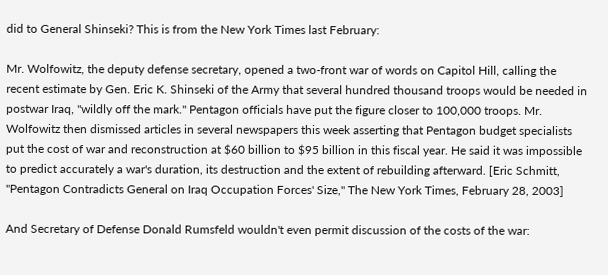did to General Shinseki? This is from the New York Times last February:

Mr. Wolfowitz, the deputy defense secretary, opened a two-front war of words on Capitol Hill, calling the recent estimate by Gen. Eric K. Shinseki of the Army that several hundred thousand troops would be needed in postwar Iraq, "wildly off the mark." Pentagon officials have put the figure closer to 100,000 troops. Mr. Wolfowitz then dismissed articles in several newspapers this week asserting that Pentagon budget specialists put the cost of war and reconstruction at $60 billion to $95 billion in this fiscal year. He said it was impossible to predict accurately a war's duration, its destruction and the extent of rebuilding afterward. [Eric Schmitt, "Pentagon Contradicts General on Iraq Occupation Forces' Size," The New York Times, February 28, 2003]

And Secretary of Defense Donald Rumsfeld wouldn't even permit discussion of the costs of the war: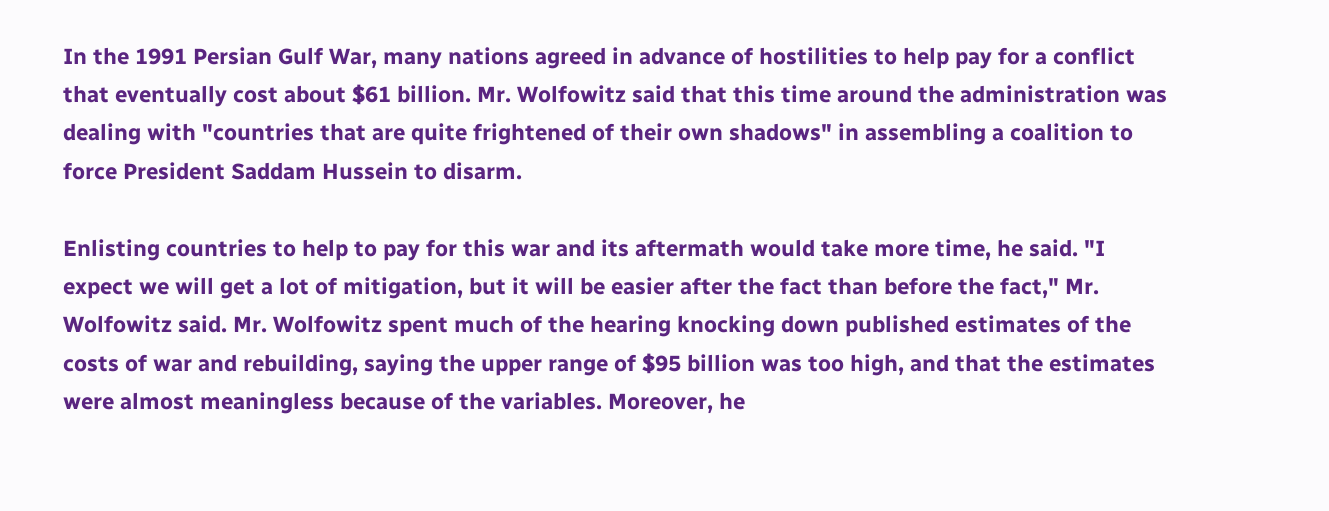In the 1991 Persian Gulf War, many nations agreed in advance of hostilities to help pay for a conflict that eventually cost about $61 billion. Mr. Wolfowitz said that this time around the administration was dealing with "countries that are quite frightened of their own shadows" in assembling a coalition to force President Saddam Hussein to disarm.

Enlisting countries to help to pay for this war and its aftermath would take more time, he said. "I expect we will get a lot of mitigation, but it will be easier after the fact than before the fact," Mr. Wolfowitz said. Mr. Wolfowitz spent much of the hearing knocking down published estimates of the costs of war and rebuilding, saying the upper range of $95 billion was too high, and that the estimates were almost meaningless because of the variables. Moreover, he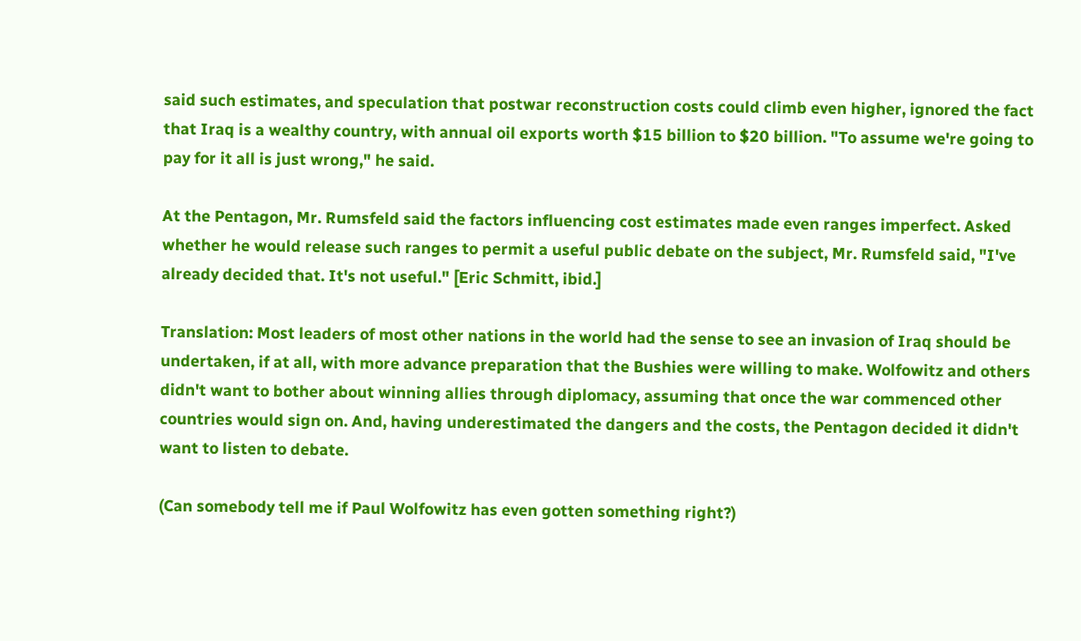said such estimates, and speculation that postwar reconstruction costs could climb even higher, ignored the fact that Iraq is a wealthy country, with annual oil exports worth $15 billion to $20 billion. "To assume we're going to pay for it all is just wrong," he said.

At the Pentagon, Mr. Rumsfeld said the factors influencing cost estimates made even ranges imperfect. Asked whether he would release such ranges to permit a useful public debate on the subject, Mr. Rumsfeld said, "I've already decided that. It's not useful." [Eric Schmitt, ibid.]

Translation: Most leaders of most other nations in the world had the sense to see an invasion of Iraq should be undertaken, if at all, with more advance preparation that the Bushies were willing to make. Wolfowitz and others didn't want to bother about winning allies through diplomacy, assuming that once the war commenced other countries would sign on. And, having underestimated the dangers and the costs, the Pentagon decided it didn't want to listen to debate.

(Can somebody tell me if Paul Wolfowitz has even gotten something right?)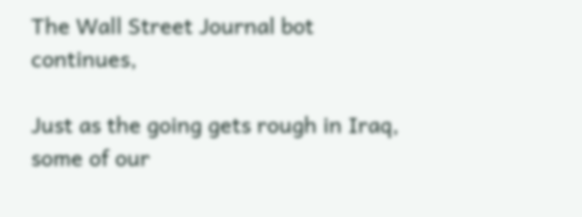The Wall Street Journal bot continues,

Just as the going gets rough in Iraq, some of our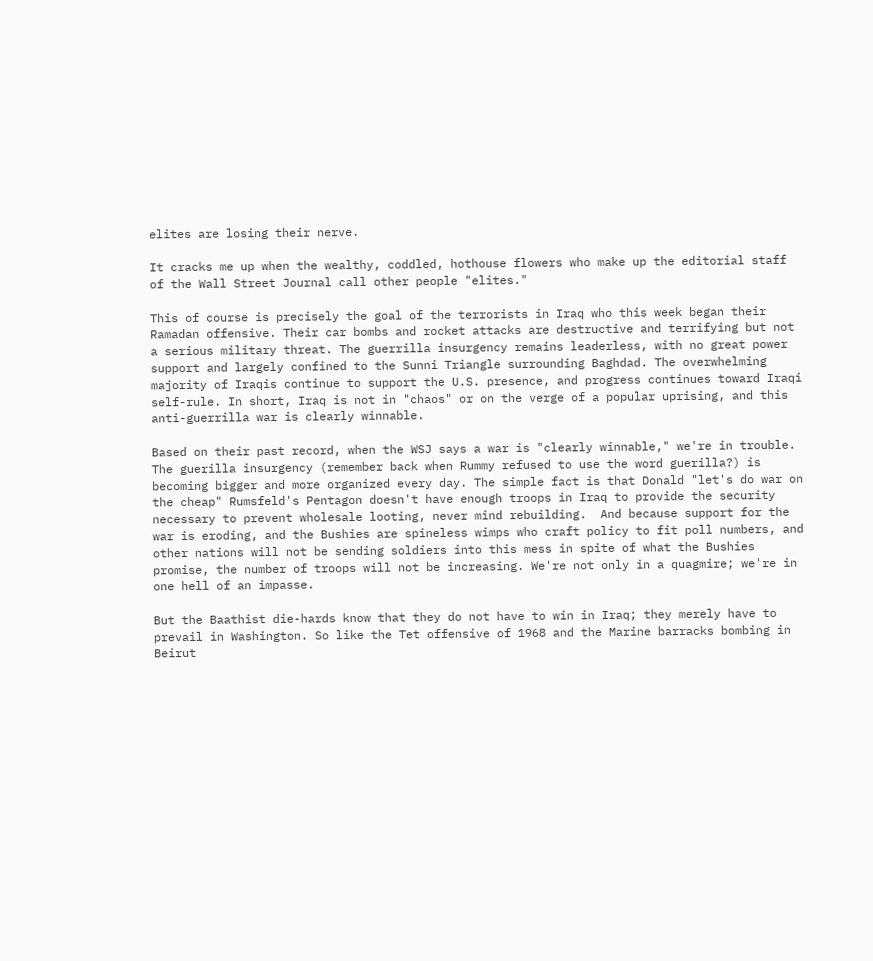elites are losing their nerve.

It cracks me up when the wealthy, coddled, hothouse flowers who make up the editorial staff of the Wall Street Journal call other people "elites."

This of course is precisely the goal of the terrorists in Iraq who this week began their Ramadan offensive. Their car bombs and rocket attacks are destructive and terrifying but not a serious military threat. The guerrilla insurgency remains leaderless, with no great power support and largely confined to the Sunni Triangle surrounding Baghdad. The overwhelming majority of Iraqis continue to support the U.S. presence, and progress continues toward Iraqi self-rule. In short, Iraq is not in "chaos" or on the verge of a popular uprising, and this anti-guerrilla war is clearly winnable.

Based on their past record, when the WSJ says a war is "clearly winnable," we're in trouble. The guerilla insurgency (remember back when Rummy refused to use the word guerilla?) is becoming bigger and more organized every day. The simple fact is that Donald "let's do war on the cheap" Rumsfeld's Pentagon doesn't have enough troops in Iraq to provide the security necessary to prevent wholesale looting, never mind rebuilding.  And because support for the war is eroding, and the Bushies are spineless wimps who craft policy to fit poll numbers, and other nations will not be sending soldiers into this mess in spite of what the Bushies promise, the number of troops will not be increasing. We're not only in a quagmire; we're in one hell of an impasse.

But the Baathist die-hards know that they do not have to win in Iraq; they merely have to prevail in Washington. So like the Tet offensive of 1968 and the Marine barracks bombing in Beirut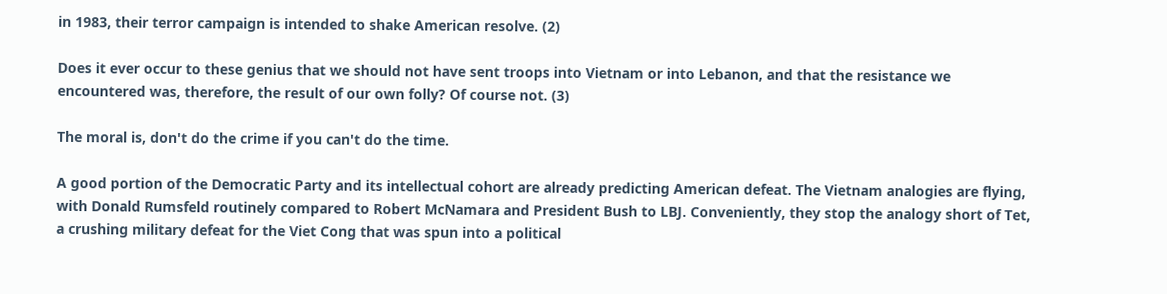in 1983, their terror campaign is intended to shake American resolve. (2)

Does it ever occur to these genius that we should not have sent troops into Vietnam or into Lebanon, and that the resistance we encountered was, therefore, the result of our own folly? Of course not. (3)

The moral is, don't do the crime if you can't do the time.

A good portion of the Democratic Party and its intellectual cohort are already predicting American defeat. The Vietnam analogies are flying, with Donald Rumsfeld routinely compared to Robert McNamara and President Bush to LBJ. Conveniently, they stop the analogy short of Tet, a crushing military defeat for the Viet Cong that was spun into a political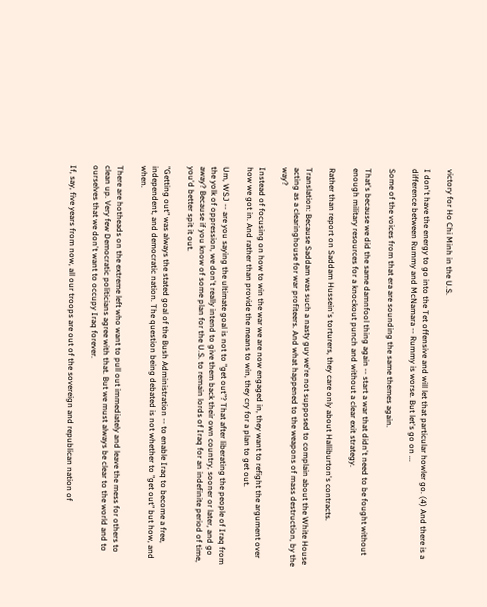victory for Ho Chi Minh in the U.S.

I don't have the energy to go into the Tet offensive and will let that particular howler go. (4) And there is a difference between Rummy and McNamara -- Rummy is worse. But let's go on ...

Some of the voices from that era are sounding the same themes again.

That's because we did the same damnfool thing again -- start a war that didn't need to be fought without enough military resources for a knockout punch and without a clear exit strategy.

Rather than report on Saddam Hussein's torturers, they care only about Halliburton's contracts.

Translation: Because Saddam was such a nasty guy we're not supposed to complain about the White House acting as a clearinghouse for war profiteers. And what happened to the weapons of mass destruction, by the way?

Instead of focusing on how to win the war we are now engaged in, they want to refight the argument over how we got in. And rather than provide the means to win, they cry for a plan to get out.

Um, WSJ -- are you saying the ultimate goal is not to "get out"? That after liberating the people of Iraq from the yolk of oppression, we don't really intend to give them back their own country, sooner or later, and go away? Because if you know of some plan for the U.S. to remain lords of Iraq for an indefinite period of time, you'd better spit it out.

"Getting out" was always the stated goal of the Bush Administration -- to enable Iraq to become a free, independent, and democratic nation. The question being debated is not whether to "get out" but how, and when.

There are hotheads on the extreme left who want to pull out immediately and leave the mess for others to clean up. Very few Democratic politicians agree with that. But we must always be clear to the world and to ourselves that we don't want to occupy Iraq forever.

If, say, five years from now, all our troops are out of the sovereign and republican nation of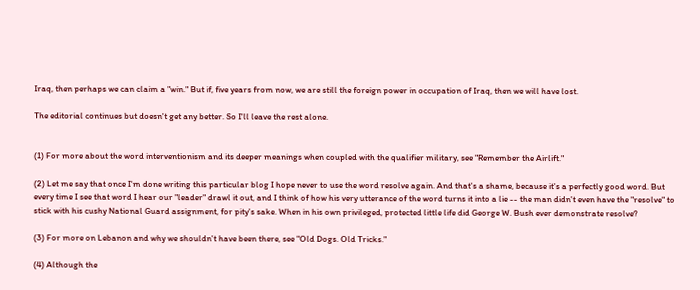Iraq, then perhaps we can claim a "win." But if, five years from now, we are still the foreign power in occupation of Iraq, then we will have lost.

The editorial continues but doesn't get any better. So I'll leave the rest alone.


(1) For more about the word interventionism and its deeper meanings when coupled with the qualifier military, see "Remember the Airlift."

(2) Let me say that once I'm done writing this particular blog I hope never to use the word resolve again. And that's a shame, because it's a perfectly good word. But every time I see that word I hear our "leader" drawl it out, and I think of how his very utterance of the word turns it into a lie -- the man didn't even have the "resolve" to stick with his cushy National Guard assignment, for pity's sake. When in his own privileged, protected little life did George W. Bush ever demonstrate resolve?

(3) For more on Lebanon and why we shouldn't have been there, see "Old Dogs. Old Tricks."

(4) Although the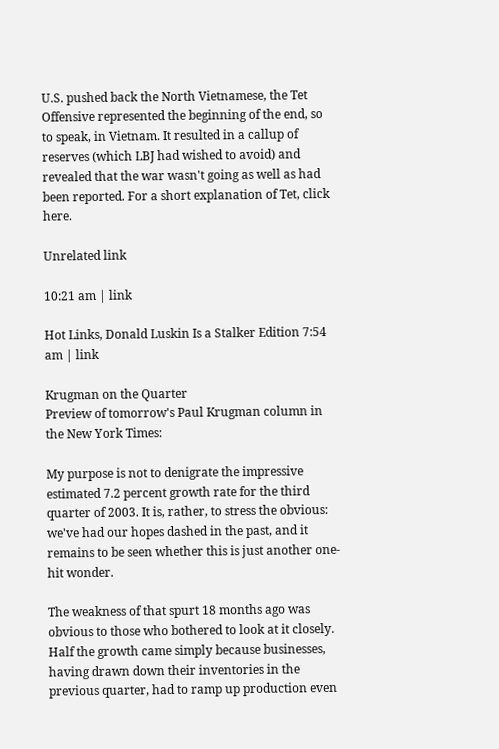U.S. pushed back the North Vietnamese, the Tet Offensive represented the beginning of the end, so to speak, in Vietnam. It resulted in a callup of reserves (which LBJ had wished to avoid) and revealed that the war wasn't going as well as had been reported. For a short explanation of Tet, click here.

Unrelated link

10:21 am | link

Hot Links, Donald Luskin Is a Stalker Edition 7:54 am | link

Krugman on the Quarter
Preview of tomorrow's Paul Krugman column in the New York Times:

My purpose is not to denigrate the impressive estimated 7.2 percent growth rate for the third quarter of 2003. It is, rather, to stress the obvious: we've had our hopes dashed in the past, and it remains to be seen whether this is just another one-hit wonder.

The weakness of that spurt 18 months ago was obvious to those who bothered to look at it closely. Half the growth came simply because businesses, having drawn down their inventories in the previous quarter, had to ramp up production even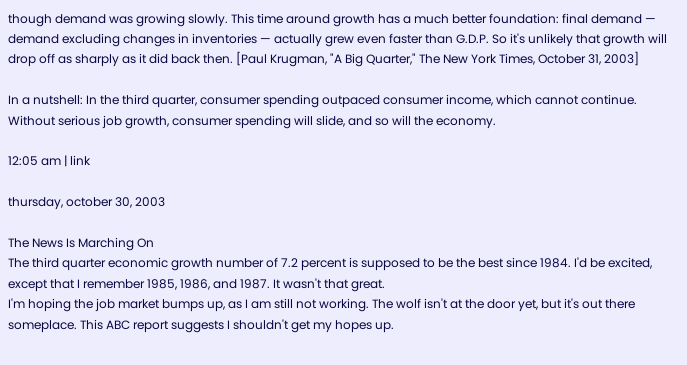though demand was growing slowly. This time around growth has a much better foundation: final demand — demand excluding changes in inventories — actually grew even faster than G.D.P. So it's unlikely that growth will drop off as sharply as it did back then. [Paul Krugman, "A Big Quarter," The New York Times, October 31, 2003]

In a nutshell: In the third quarter, consumer spending outpaced consumer income, which cannot continue. Without serious job growth, consumer spending will slide, and so will the economy.

12:05 am | link

thursday, october 30, 2003

The News Is Marching On
The third quarter economic growth number of 7.2 percent is supposed to be the best since 1984. I'd be excited, except that I remember 1985, 1986, and 1987. It wasn't that great.
I'm hoping the job market bumps up, as I am still not working. The wolf isn't at the door yet, but it's out there someplace. This ABC report suggests I shouldn't get my hopes up.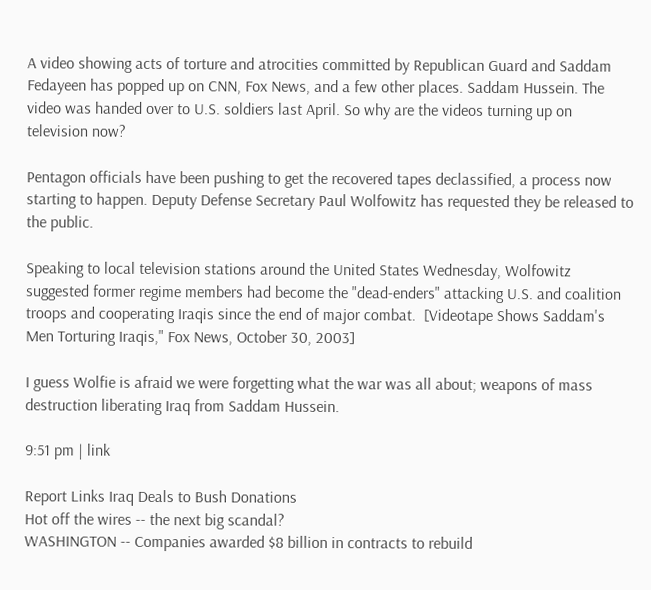A video showing acts of torture and atrocities committed by Republican Guard and Saddam Fedayeen has popped up on CNN, Fox News, and a few other places. Saddam Hussein. The video was handed over to U.S. soldiers last April. So why are the videos turning up on television now?

Pentagon officials have been pushing to get the recovered tapes declassified, a process now starting to happen. Deputy Defense Secretary Paul Wolfowitz has requested they be released to the public.

Speaking to local television stations around the United States Wednesday, Wolfowitz suggested former regime members had become the "dead-enders" attacking U.S. and coalition troops and cooperating Iraqis since the end of major combat.  [Videotape Shows Saddam's Men Torturing Iraqis," Fox News, October 30, 2003]

I guess Wolfie is afraid we were forgetting what the war was all about; weapons of mass destruction liberating Iraq from Saddam Hussein.

9:51 pm | link

Report Links Iraq Deals to Bush Donations
Hot off the wires -- the next big scandal?
WASHINGTON -- Companies awarded $8 billion in contracts to rebuild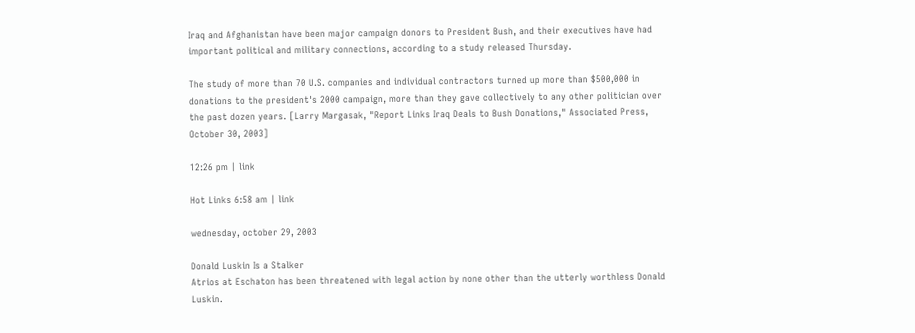Iraq and Afghanistan have been major campaign donors to President Bush, and their executives have had important political and military connections, according to a study released Thursday.

The study of more than 70 U.S. companies and individual contractors turned up more than $500,000 in donations to the president's 2000 campaign, more than they gave collectively to any other politician over the past dozen years. [Larry Margasak, "Report Links Iraq Deals to Bush Donations," Associated Press, October 30, 2003]

12:26 pm | link

Hot Links 6:58 am | link

wednesday, october 29, 2003

Donald Luskin Is a Stalker
Atrios at Eschaton has been threatened with legal action by none other than the utterly worthless Donald Luskin.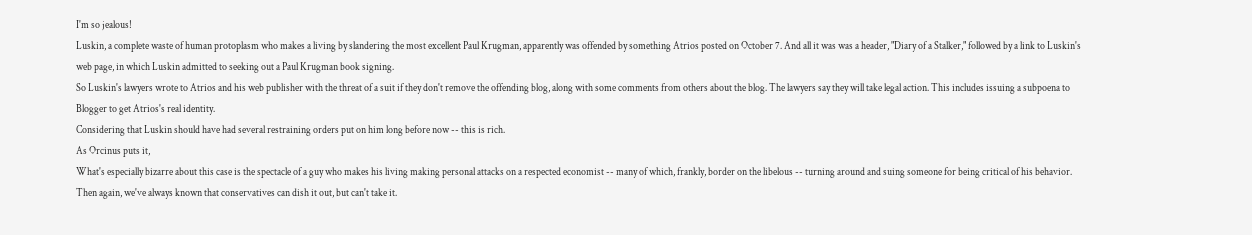I'm so jealous!
Luskin, a complete waste of human protoplasm who makes a living by slandering the most excellent Paul Krugman, apparently was offended by something Atrios posted on October 7. And all it was was a header, "Diary of a Stalker," followed by a link to Luskin's web page, in which Luskin admitted to seeking out a Paul Krugman book signing.
So Luskin's lawyers wrote to Atrios and his web publisher with the threat of a suit if they don't remove the offending blog, along with some comments from others about the blog. The lawyers say they will take legal action. This includes issuing a subpoena to Blogger to get Atrios's real identity.
Considering that Luskin should have had several restraining orders put on him long before now -- this is rich.
As Orcinus puts it,
What's especially bizarre about this case is the spectacle of a guy who makes his living making personal attacks on a respected economist -- many of which, frankly, border on the libelous -- turning around and suing someone for being critical of his behavior. Then again, we've always known that conservatives can dish it out, but can't take it.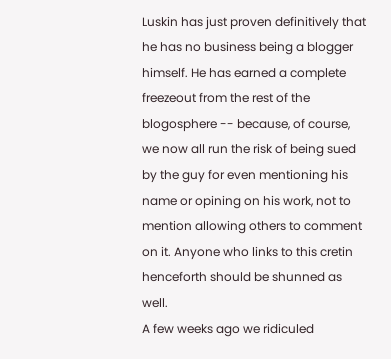Luskin has just proven definitively that he has no business being a blogger himself. He has earned a complete freezeout from the rest of the blogosphere -- because, of course, we now all run the risk of being sued by the guy for even mentioning his name or opining on his work, not to mention allowing others to comment on it. Anyone who links to this cretin henceforth should be shunned as well.
A few weeks ago we ridiculed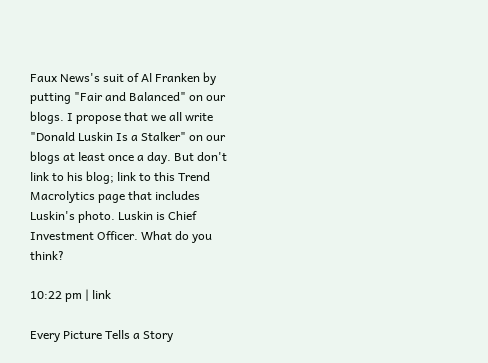Faux News's suit of Al Franken by putting "Fair and Balanced" on our blogs. I propose that we all write "Donald Luskin Is a Stalker" on our blogs at least once a day. But don't link to his blog; link to this Trend Macrolytics page that includes Luskin's photo. Luskin is Chief Investment Officer. What do you think?

10:22 pm | link

Every Picture Tells a Story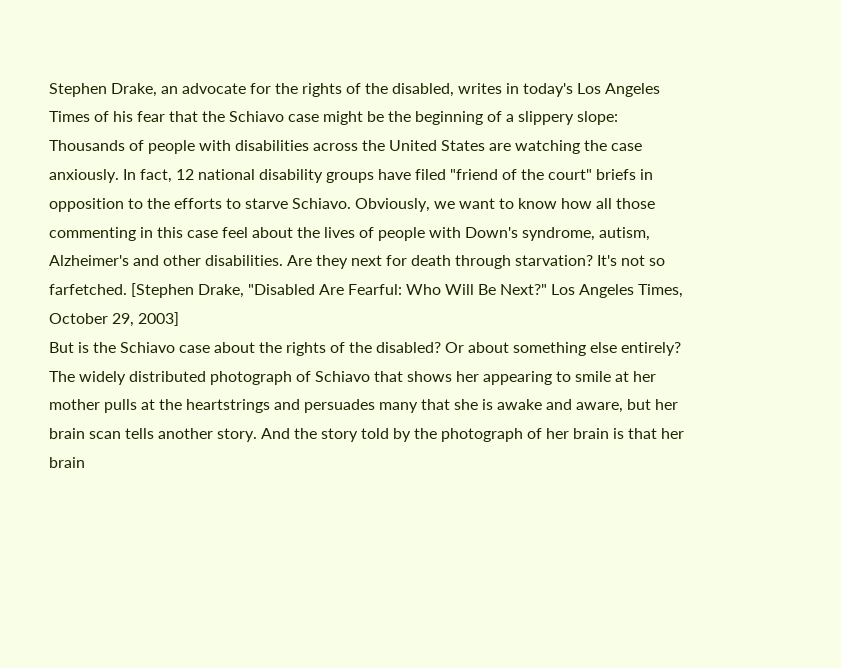Stephen Drake, an advocate for the rights of the disabled, writes in today's Los Angeles Times of his fear that the Schiavo case might be the beginning of a slippery slope:
Thousands of people with disabilities across the United States are watching the case anxiously. In fact, 12 national disability groups have filed "friend of the court" briefs in opposition to the efforts to starve Schiavo. Obviously, we want to know how all those commenting in this case feel about the lives of people with Down's syndrome, autism, Alzheimer's and other disabilities. Are they next for death through starvation? It's not so farfetched. [Stephen Drake, "Disabled Are Fearful: Who Will Be Next?" Los Angeles Times, October 29, 2003]
But is the Schiavo case about the rights of the disabled? Or about something else entirely?
The widely distributed photograph of Schiavo that shows her appearing to smile at her mother pulls at the heartstrings and persuades many that she is awake and aware, but her brain scan tells another story. And the story told by the photograph of her brain is that her brain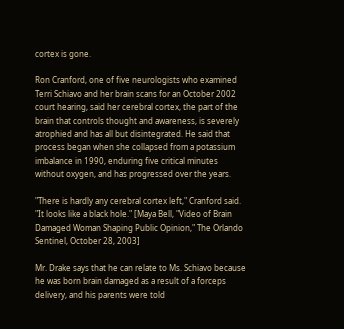cortex is gone.

Ron Cranford, one of five neurologists who examined Terri Schiavo and her brain scans for an October 2002 court hearing, said her cerebral cortex, the part of the brain that controls thought and awareness, is severely atrophied and has all but disintegrated. He said that process began when she collapsed from a potassium imbalance in 1990, enduring five critical minutes without oxygen, and has progressed over the years.

"There is hardly any cerebral cortex left," Cranford said. "It looks like a black hole." [Maya Bell, "Video of Brain Damaged Woman Shaping Public Opinion," The Orlando Sentinel, October 28, 2003]

Mr. Drake says that he can relate to Ms. Schiavo because he was born brain damaged as a result of a forceps delivery, and his parents were told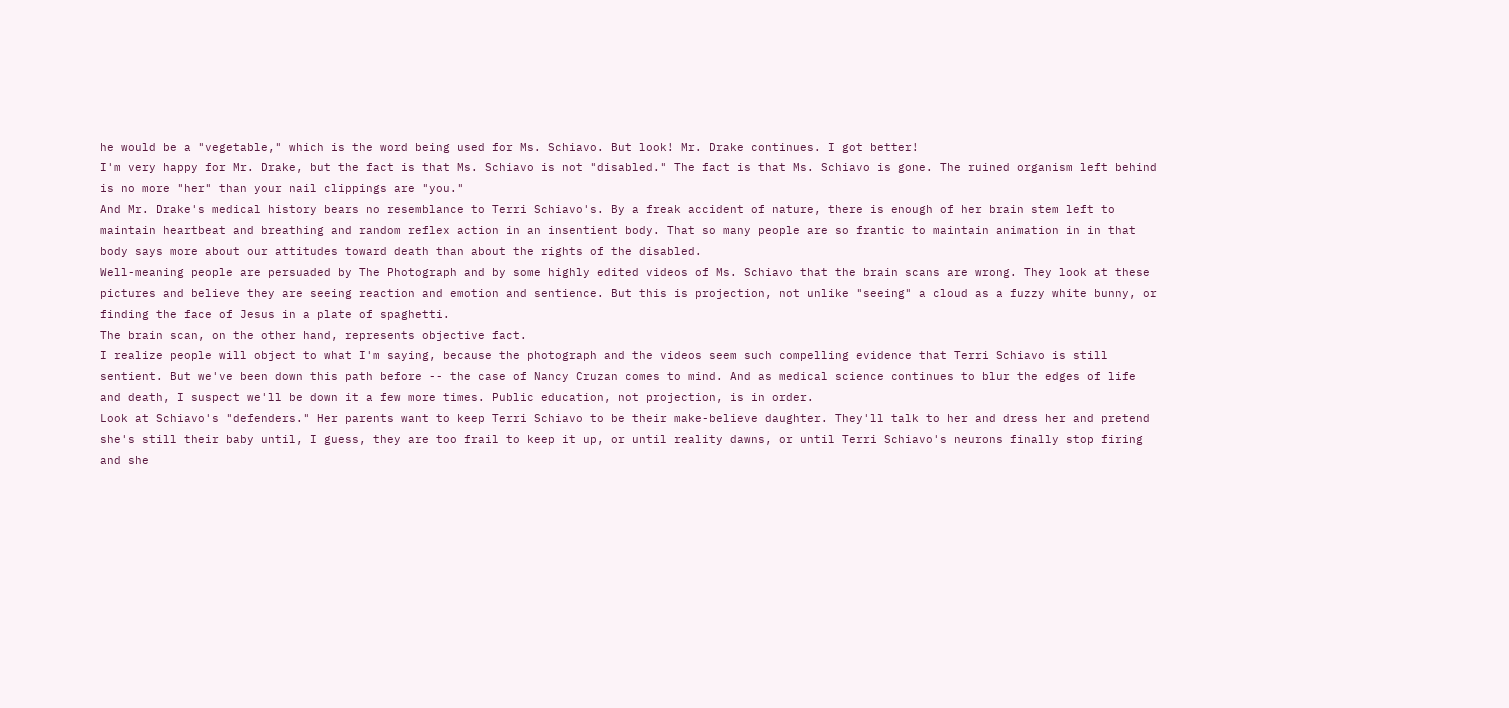he would be a "vegetable," which is the word being used for Ms. Schiavo. But look! Mr. Drake continues. I got better!
I'm very happy for Mr. Drake, but the fact is that Ms. Schiavo is not "disabled." The fact is that Ms. Schiavo is gone. The ruined organism left behind is no more "her" than your nail clippings are "you."
And Mr. Drake's medical history bears no resemblance to Terri Schiavo's. By a freak accident of nature, there is enough of her brain stem left to maintain heartbeat and breathing and random reflex action in an insentient body. That so many people are so frantic to maintain animation in in that body says more about our attitudes toward death than about the rights of the disabled.
Well-meaning people are persuaded by The Photograph and by some highly edited videos of Ms. Schiavo that the brain scans are wrong. They look at these pictures and believe they are seeing reaction and emotion and sentience. But this is projection, not unlike "seeing" a cloud as a fuzzy white bunny, or finding the face of Jesus in a plate of spaghetti.
The brain scan, on the other hand, represents objective fact.
I realize people will object to what I'm saying, because the photograph and the videos seem such compelling evidence that Terri Schiavo is still sentient. But we've been down this path before -- the case of Nancy Cruzan comes to mind. And as medical science continues to blur the edges of life and death, I suspect we'll be down it a few more times. Public education, not projection, is in order.
Look at Schiavo's "defenders." Her parents want to keep Terri Schiavo to be their make-believe daughter. They'll talk to her and dress her and pretend she's still their baby until, I guess, they are too frail to keep it up, or until reality dawns, or until Terri Schiavo's neurons finally stop firing and she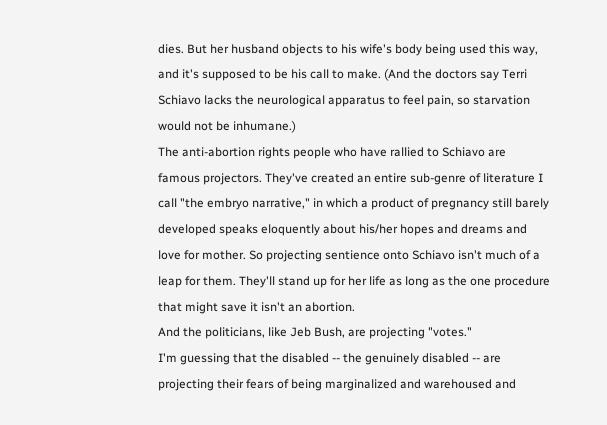dies. But her husband objects to his wife's body being used this way, and it's supposed to be his call to make. (And the doctors say Terri Schiavo lacks the neurological apparatus to feel pain, so starvation would not be inhumane.)
The anti-abortion rights people who have rallied to Schiavo are famous projectors. They've created an entire sub-genre of literature I call "the embryo narrative," in which a product of pregnancy still barely developed speaks eloquently about his/her hopes and dreams and love for mother. So projecting sentience onto Schiavo isn't much of a leap for them. They'll stand up for her life as long as the one procedure that might save it isn't an abortion.
And the politicians, like Jeb Bush, are projecting "votes."
I'm guessing that the disabled -- the genuinely disabled -- are projecting their fears of being marginalized and warehoused and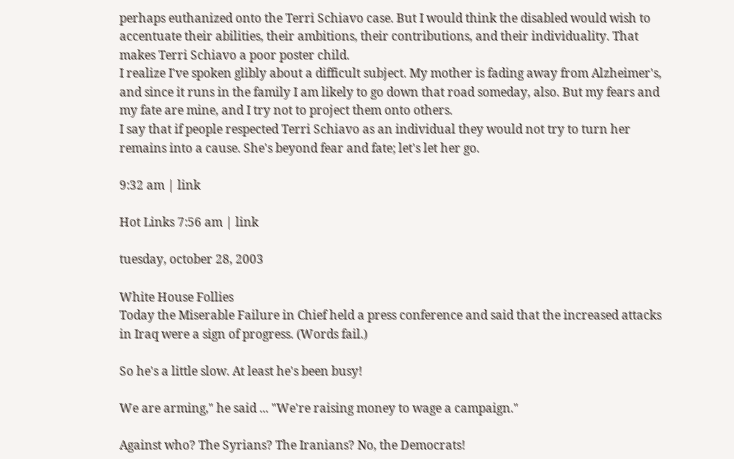perhaps euthanized onto the Terri Schiavo case. But I would think the disabled would wish to accentuate their abilities, their ambitions, their contributions, and their individuality. That makes Terri Schiavo a poor poster child.
I realize I've spoken glibly about a difficult subject. My mother is fading away from Alzheimer's, and since it runs in the family I am likely to go down that road someday, also. But my fears and my fate are mine, and I try not to project them onto others.
I say that if people respected Terri Schiavo as an individual they would not try to turn her remains into a cause. She's beyond fear and fate; let's let her go.

9:32 am | link

Hot Links 7:56 am | link

tuesday, october 28, 2003

White House Follies
Today the Miserable Failure in Chief held a press conference and said that the increased attacks in Iraq were a sign of progress. (Words fail.)

So he's a little slow. At least he's been busy!

We are arming," he said ... "We're raising money to wage a campaign."

Against who? The Syrians? The Iranians? No, the Democrats!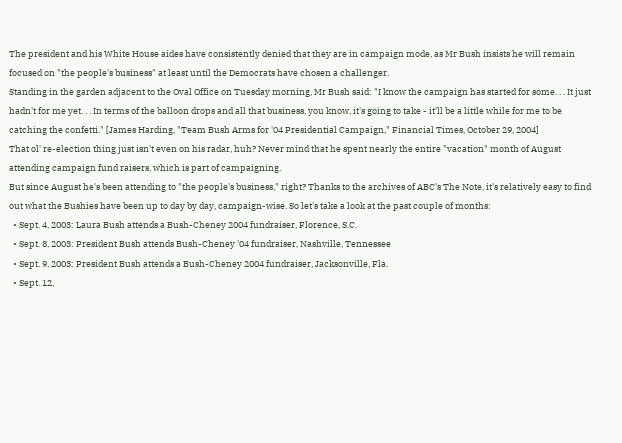The president and his White House aides have consistently denied that they are in campaign mode, as Mr Bush insists he will remain focused on "the people's business" at least until the Democrats have chosen a challenger.
Standing in the garden adjacent to the Oval Office on Tuesday morning, Mr Bush said: "I know the campaign has started for some. . . It just hadn't for me yet. . . In terms of the balloon drops and all that business, you know, it's going to take - it'll be a little while for me to be catching the confetti." [James Harding, "Team Bush Arms for '04 Presidential Campaign," Financial Times, October 29, 2004]
That ol' re-election thing just isn't even on his radar, huh? Never mind that he spent nearly the entire "vacation" month of August attending campaign fund raisers, which is part of campaigning.
But since August he's been attending to "the people's business," right? Thanks to the archives of ABC's The Note, it's relatively easy to find out what the Bushies have been up to day by day, campaign-wise. So let's take a look at the past couple of months:
  • Sept. 4, 2003: Laura Bush attends a Bush-Cheney 2004 fundraiser, Florence, S.C.
  • Sept. 8, 2003: President Bush attends Bush-Cheney '04 fundraiser, Nashville, Tennessee
  • Sept. 9, 2003: President Bush attends a Bush-Cheney 2004 fundraiser, Jacksonville, Fla.
  • Sept. 12,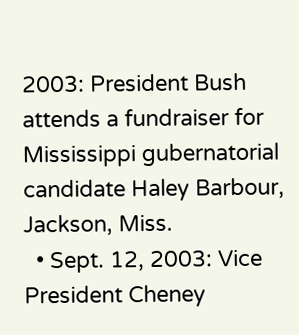2003: President Bush attends a fundraiser for Mississippi gubernatorial candidate Haley Barbour, Jackson, Miss.
  • Sept. 12, 2003: Vice President Cheney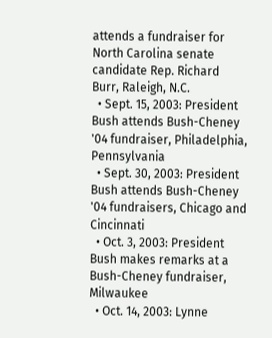attends a fundraiser for North Carolina senate candidate Rep. Richard Burr, Raleigh, N.C.
  • Sept. 15, 2003: President Bush attends Bush-Cheney '04 fundraiser, Philadelphia, Pennsylvania
  • Sept. 30, 2003: President Bush attends Bush-Cheney '04 fundraisers, Chicago and Cincinnati
  • Oct. 3, 2003: President Bush makes remarks at a Bush-Cheney fundraiser, Milwaukee
  • Oct. 14, 2003: Lynne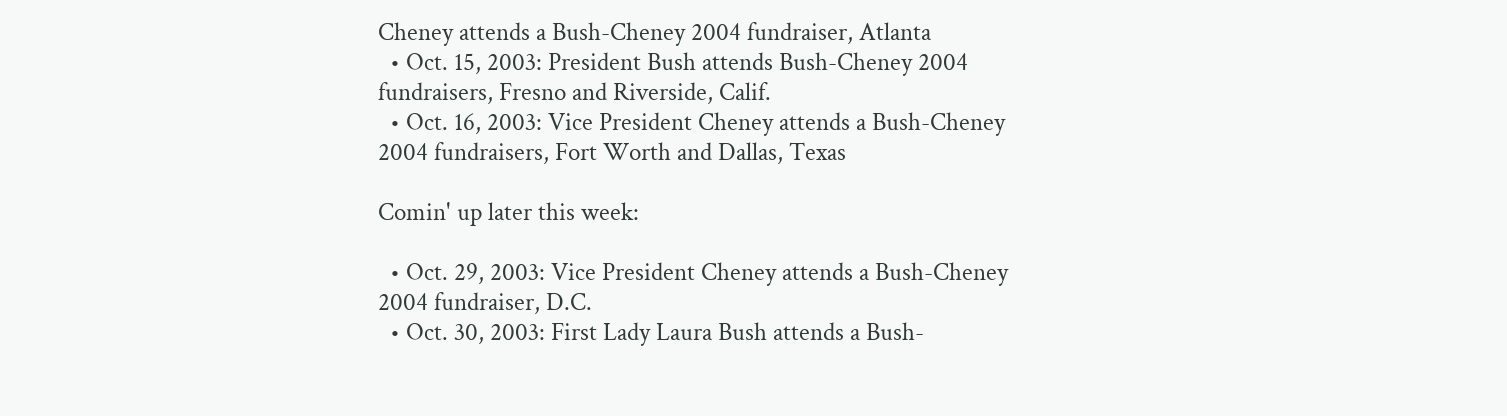Cheney attends a Bush-Cheney 2004 fundraiser, Atlanta
  • Oct. 15, 2003: President Bush attends Bush-Cheney 2004 fundraisers, Fresno and Riverside, Calif.
  • Oct. 16, 2003: Vice President Cheney attends a Bush-Cheney 2004 fundraisers, Fort Worth and Dallas, Texas

Comin' up later this week:

  • Oct. 29, 2003: Vice President Cheney attends a Bush-Cheney 2004 fundraiser, D.C.
  • Oct. 30, 2003: First Lady Laura Bush attends a Bush-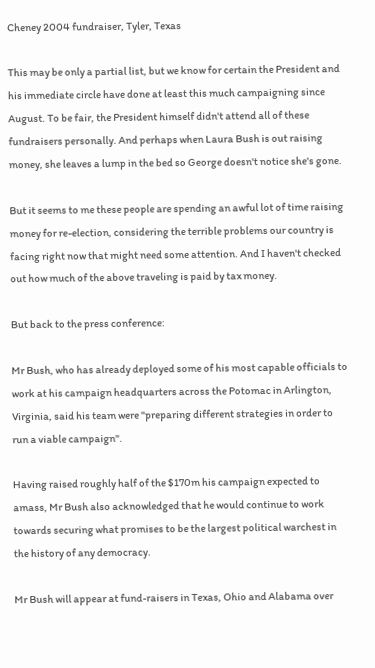Cheney 2004 fundraiser, Tyler, Texas

This may be only a partial list, but we know for certain the President and his immediate circle have done at least this much campaigning since August. To be fair, the President himself didn't attend all of these fundraisers personally. And perhaps when Laura Bush is out raising money, she leaves a lump in the bed so George doesn't notice she's gone.

But it seems to me these people are spending an awful lot of time raising money for re-election, considering the terrible problems our country is facing right now that might need some attention. And I haven't checked out how much of the above traveling is paid by tax money.

But back to the press conference:

Mr Bush, who has already deployed some of his most capable officials to work at his campaign headquarters across the Potomac in Arlington, Virginia, said his team were "preparing different strategies in order to run a viable campaign".

Having raised roughly half of the $170m his campaign expected to amass, Mr Bush also acknowledged that he would continue to work towards securing what promises to be the largest political warchest in the history of any democracy.

Mr Bush will appear at fund-raisers in Texas, Ohio and Alabama over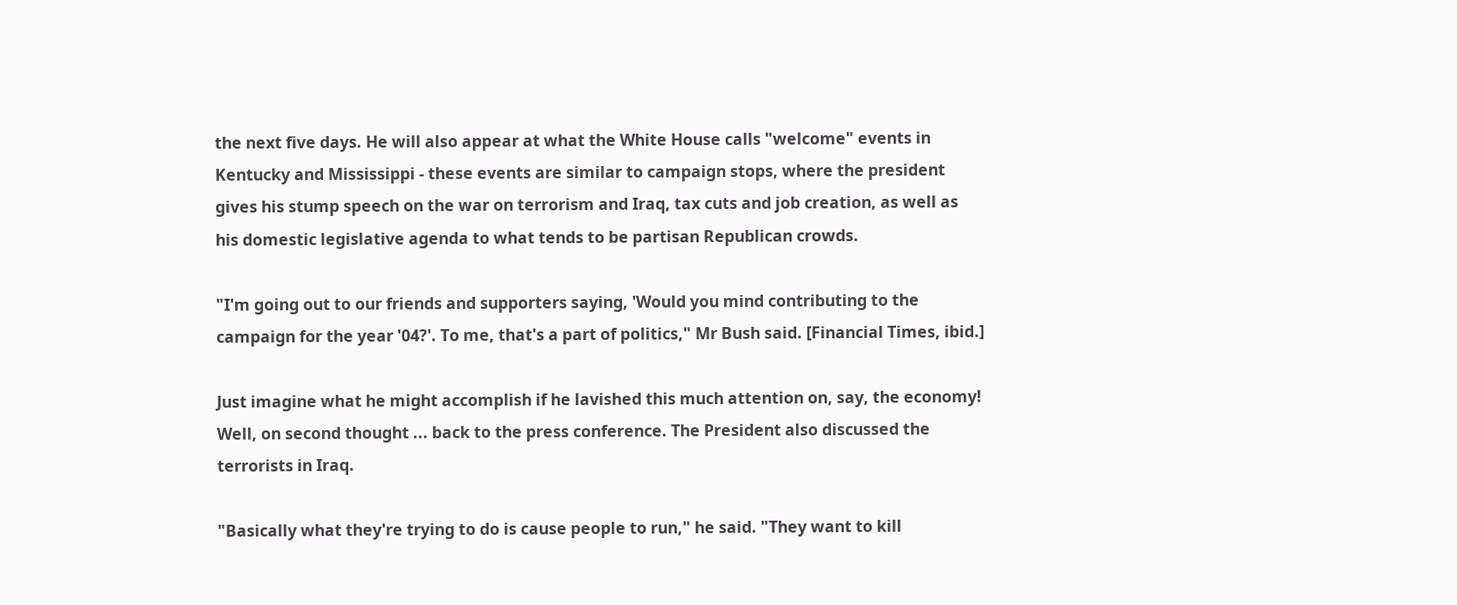the next five days. He will also appear at what the White House calls "welcome" events in Kentucky and Mississippi - these events are similar to campaign stops, where the president gives his stump speech on the war on terrorism and Iraq, tax cuts and job creation, as well as his domestic legislative agenda to what tends to be partisan Republican crowds.

"I'm going out to our friends and supporters saying, 'Would you mind contributing to the campaign for the year '04?'. To me, that's a part of politics," Mr Bush said. [Financial Times, ibid.]

Just imagine what he might accomplish if he lavished this much attention on, say, the economy! Well, on second thought ... back to the press conference. The President also discussed the terrorists in Iraq.

"Basically what they're trying to do is cause people to run," he said. "They want to kill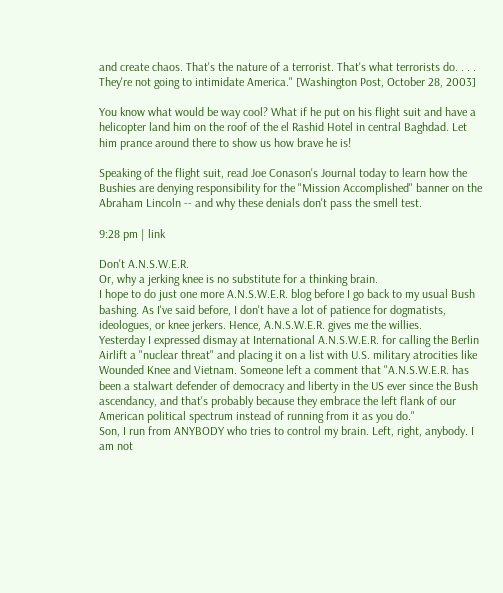and create chaos. That's the nature of a terrorist. That's what terrorists do. . . . They're not going to intimidate America." [Washington Post, October 28, 2003]

You know what would be way cool? What if he put on his flight suit and have a helicopter land him on the roof of the el Rashid Hotel in central Baghdad. Let him prance around there to show us how brave he is!

Speaking of the flight suit, read Joe Conason's Journal today to learn how the Bushies are denying responsibility for the "Mission Accomplished" banner on the Abraham Lincoln -- and why these denials don't pass the smell test.

9:28 pm | link

Don't A.N.S.W.E.R.
Or, why a jerking knee is no substitute for a thinking brain.
I hope to do just one more A.N.S.W.E.R. blog before I go back to my usual Bush bashing. As I've said before, I don't have a lot of patience for dogmatists, ideologues, or knee jerkers. Hence, A.N.S.W.E.R. gives me the willies.
Yesterday I expressed dismay at International A.N.S.W.E.R. for calling the Berlin Airlift a "nuclear threat" and placing it on a list with U.S. military atrocities like Wounded Knee and Vietnam. Someone left a comment that "A.N.S.W.E.R. has been a stalwart defender of democracy and liberty in the US ever since the Bush ascendancy, and that's probably because they embrace the left flank of our American political spectrum instead of running from it as you do."
Son, I run from ANYBODY who tries to control my brain. Left, right, anybody. I am not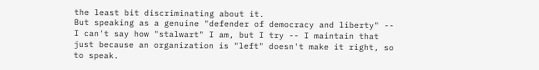the least bit discriminating about it.
But speaking as a genuine "defender of democracy and liberty" -- I can't say how "stalwart" I am, but I try -- I maintain that just because an organization is "left" doesn't make it right, so to speak.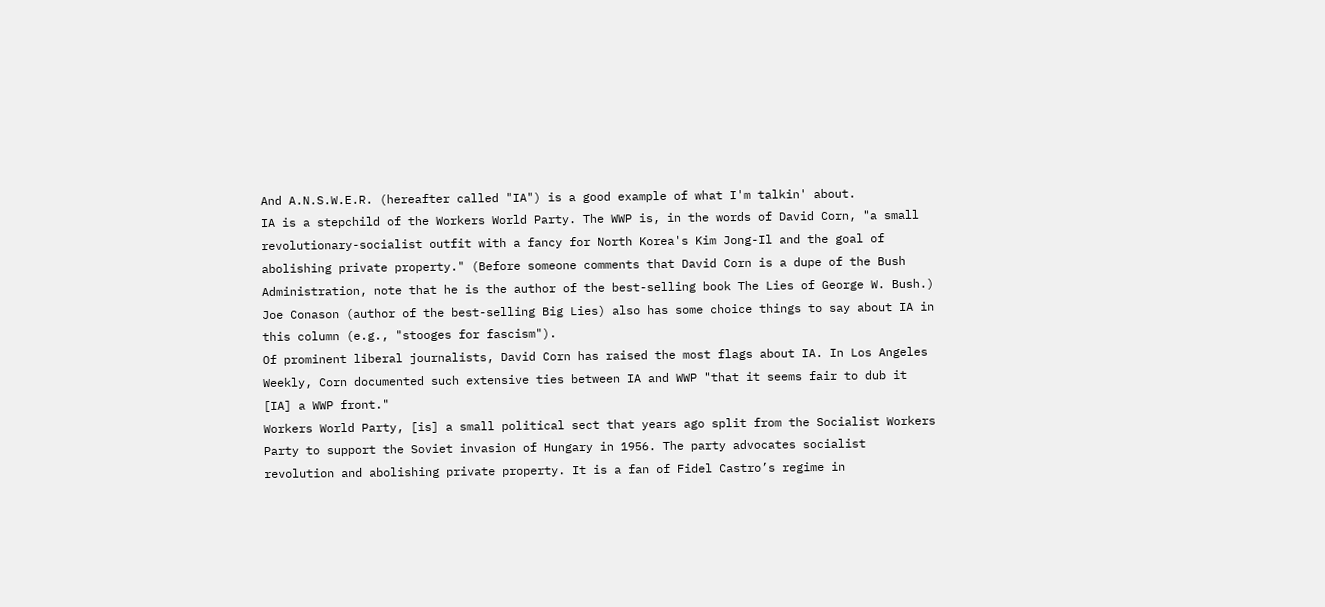And A.N.S.W.E.R. (hereafter called "IA") is a good example of what I'm talkin' about.
IA is a stepchild of the Workers World Party. The WWP is, in the words of David Corn, "a small revolutionary-socialist outfit with a fancy for North Korea's Kim Jong-Il and the goal of abolishing private property." (Before someone comments that David Corn is a dupe of the Bush Administration, note that he is the author of the best-selling book The Lies of George W. Bush.) Joe Conason (author of the best-selling Big Lies) also has some choice things to say about IA in this column (e.g., "stooges for fascism").
Of prominent liberal journalists, David Corn has raised the most flags about IA. In Los Angeles Weekly, Corn documented such extensive ties between IA and WWP "that it seems fair to dub it [IA] a WWP front."
Workers World Party, [is] a small political sect that years ago split from the Socialist Workers Party to support the Soviet invasion of Hungary in 1956. The party advocates socialist revolution and abolishing private property. It is a fan of Fidel Castro’s regime in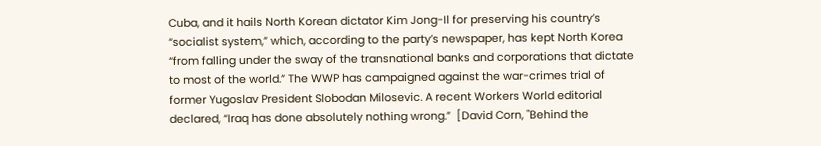Cuba, and it hails North Korean dictator Kim Jong-Il for preserving his country’s “socialist system,” which, according to the party’s newspaper, has kept North Korea “from falling under the sway of the transnational banks and corporations that dictate to most of the world.” The WWP has campaigned against the war-crimes trial of former Yugoslav President Slobodan Milosevic. A recent Workers World editorial declared, “Iraq has done absolutely nothing wrong.”  [David Corn, "Behind the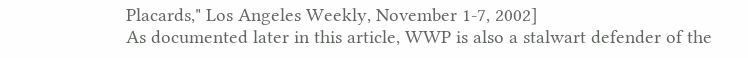Placards," Los Angeles Weekly, November 1-7, 2002]
As documented later in this article, WWP is also a stalwart defender of the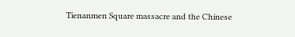Tienanmen Square massacre and the Chinese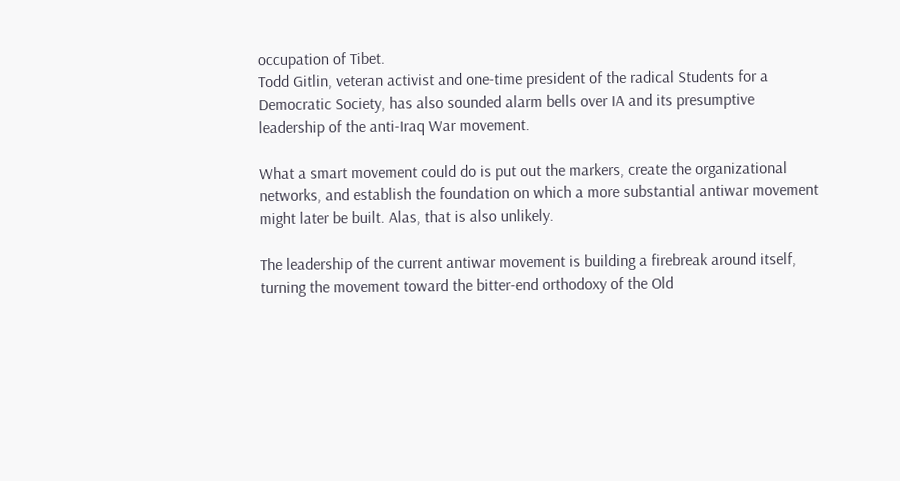occupation of Tibet.
Todd Gitlin, veteran activist and one-time president of the radical Students for a Democratic Society, has also sounded alarm bells over IA and its presumptive leadership of the anti-Iraq War movement.

What a smart movement could do is put out the markers, create the organizational networks, and establish the foundation on which a more substantial antiwar movement might later be built. Alas, that is also unlikely.

The leadership of the current antiwar movement is building a firebreak around itself, turning the movement toward the bitter-end orthodoxy of the Old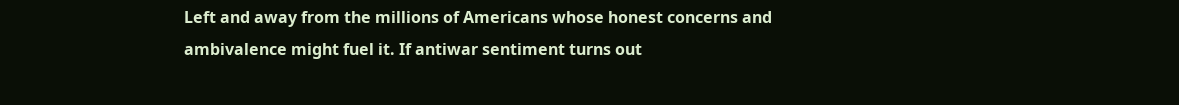Left and away from the millions of Americans whose honest concerns and ambivalence might fuel it. If antiwar sentiment turns out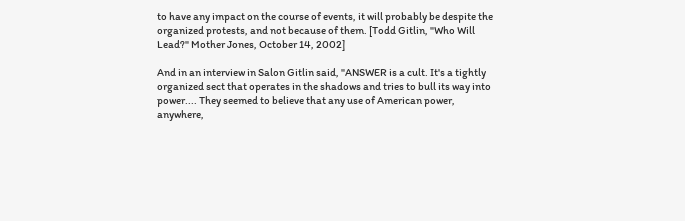to have any impact on the course of events, it will probably be despite the organized protests, and not because of them. [Todd Gitlin, "Who Will Lead?" Mother Jones, October 14, 2002]

And in an interview in Salon Gitlin said, "ANSWER is a cult. It's a tightly organized sect that operates in the shadows and tries to bull its way into power.... They seemed to believe that any use of American power, anywhere,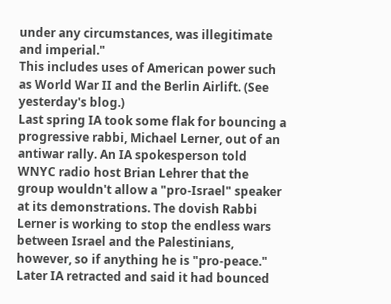under any circumstances, was illegitimate and imperial."
This includes uses of American power such as World War II and the Berlin Airlift. (See yesterday's blog.)
Last spring IA took some flak for bouncing a progressive rabbi, Michael Lerner, out of an antiwar rally. An IA spokesperson told WNYC radio host Brian Lehrer that the group wouldn't allow a "pro-Israel" speaker at its demonstrations. The dovish Rabbi Lerner is working to stop the endless wars between Israel and the Palestinians, however, so if anything he is "pro-peace." Later IA retracted and said it had bounced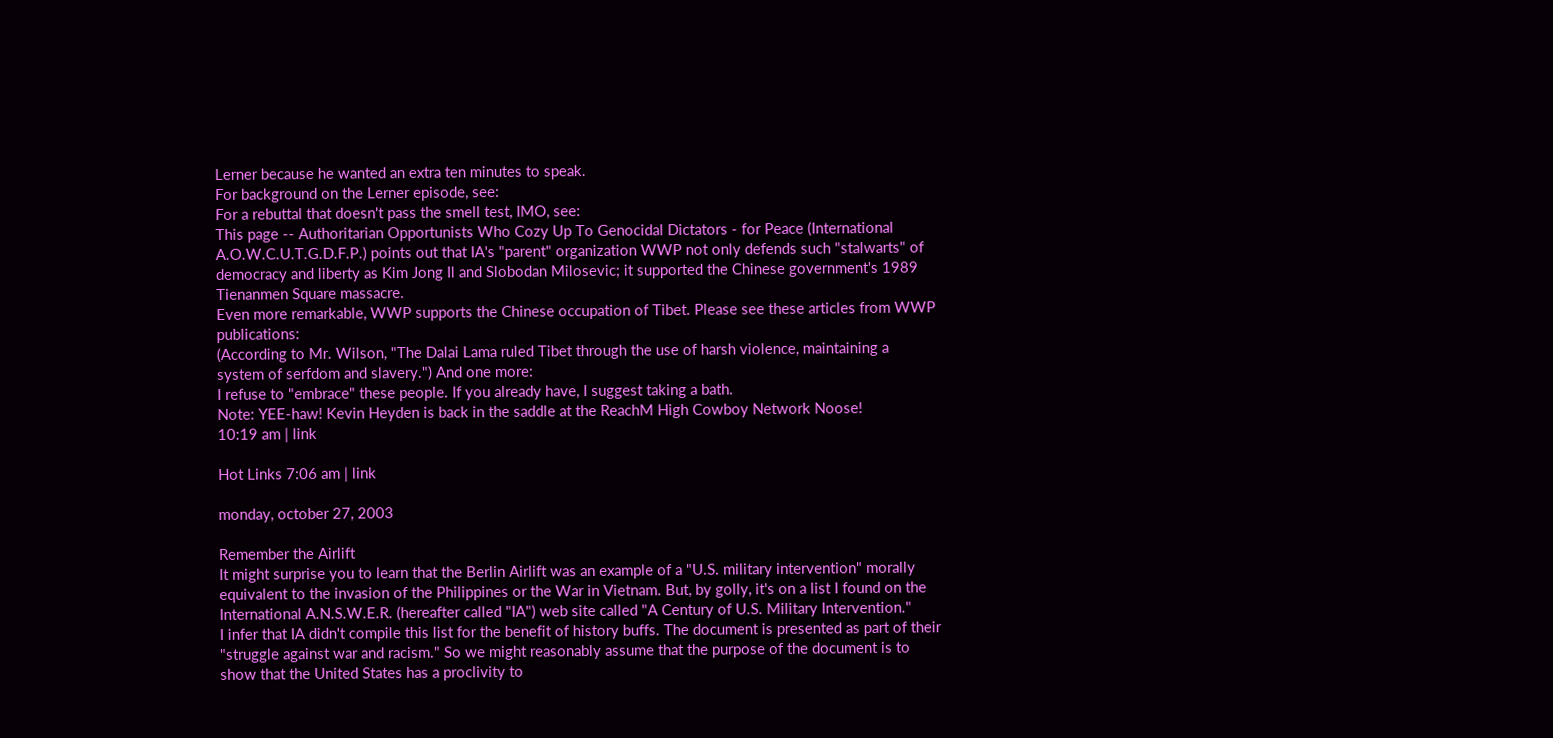Lerner because he wanted an extra ten minutes to speak.
For background on the Lerner episode, see:
For a rebuttal that doesn't pass the smell test, IMO, see:
This page -- Authoritarian Opportunists Who Cozy Up To Genocidal Dictators - for Peace (International A.O.W.C.U.T.G.D.F.P.) points out that IA's "parent" organization WWP not only defends such "stalwarts" of democracy and liberty as Kim Jong Il and Slobodan Milosevic; it supported the Chinese government's 1989 Tienanmen Square massacre.
Even more remarkable, WWP supports the Chinese occupation of Tibet. Please see these articles from WWP publications:
(According to Mr. Wilson, "The Dalai Lama ruled Tibet through the use of harsh violence, maintaining a system of serfdom and slavery.") And one more:
I refuse to "embrace" these people. If you already have, I suggest taking a bath.
Note: YEE-haw! Kevin Heyden is back in the saddle at the ReachM High Cowboy Network Noose!
10:19 am | link

Hot Links 7:06 am | link

monday, october 27, 2003

Remember the Airlift
It might surprise you to learn that the Berlin Airlift was an example of a "U.S. military intervention" morally equivalent to the invasion of the Philippines or the War in Vietnam. But, by golly, it's on a list I found on the International A.N.S.W.E.R. (hereafter called "IA") web site called "A Century of U.S. Military Intervention."
I infer that IA didn't compile this list for the benefit of history buffs. The document is presented as part of their "struggle against war and racism." So we might reasonably assume that the purpose of the document is to show that the United States has a proclivity to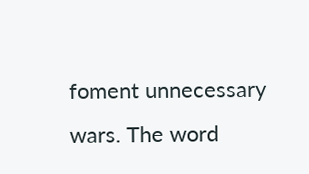foment unnecessary wars. The word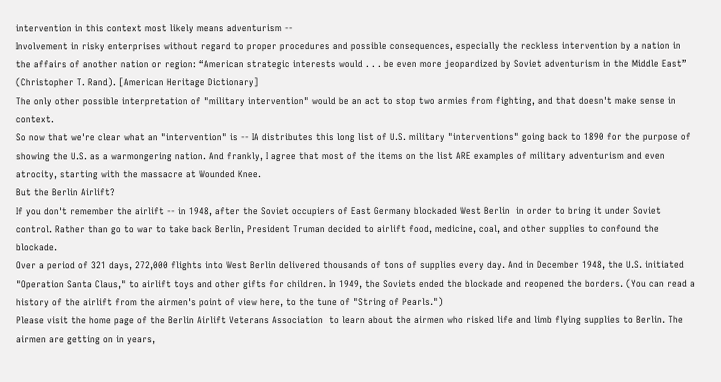intervention in this context most likely means adventurism --
Involvement in risky enterprises without regard to proper procedures and possible consequences, especially the reckless intervention by a nation in the affairs of another nation or region: “American strategic interests would . . . be even more jeopardized by Soviet adventurism in the Middle East” (Christopher T. Rand). [American Heritage Dictionary]
The only other possible interpretation of "military intervention" would be an act to stop two armies from fighting, and that doesn't make sense in context.
So now that we're clear what an "intervention" is -- IA distributes this long list of U.S. military "interventions" going back to 1890 for the purpose of showing the U.S. as a warmongering nation. And frankly, I agree that most of the items on the list ARE examples of military adventurism and even atrocity, starting with the massacre at Wounded Knee.
But the Berlin Airlift?
If you don't remember the airlift -- in 1948, after the Soviet occupiers of East Germany blockaded West Berlin  in order to bring it under Soviet control. Rather than go to war to take back Berlin, President Truman decided to airlift food, medicine, coal, and other supplies to confound the blockade.
Over a period of 321 days, 272,000 flights into West Berlin delivered thousands of tons of supplies every day. And in December 1948, the U.S. initiated "Operation Santa Claus," to airlift toys and other gifts for children. In 1949, the Soviets ended the blockade and reopened the borders. (You can read a history of the airlift from the airmen's point of view here, to the tune of "String of Pearls.")
Please visit the home page of the Berlin Airlift Veterans Association  to learn about the airmen who risked life and limb flying supplies to Berlin. The airmen are getting on in years,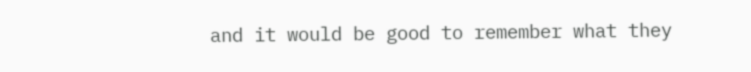and it would be good to remember what they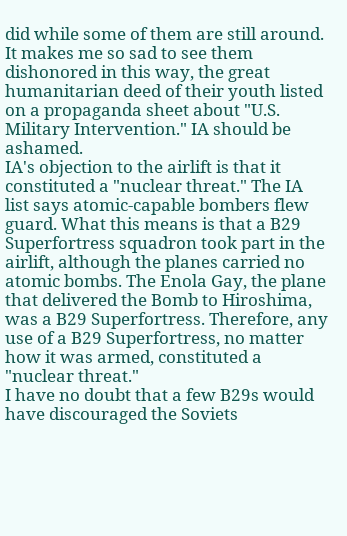did while some of them are still around. It makes me so sad to see them dishonored in this way, the great humanitarian deed of their youth listed on a propaganda sheet about "U.S. Military Intervention." IA should be ashamed.
IA's objection to the airlift is that it constituted a "nuclear threat." The IA list says atomic-capable bombers flew guard. What this means is that a B29 Superfortress squadron took part in the airlift, although the planes carried no atomic bombs. The Enola Gay, the plane that delivered the Bomb to Hiroshima, was a B29 Superfortress. Therefore, any use of a B29 Superfortress, no matter how it was armed, constituted a "nuclear threat."
I have no doubt that a few B29s would have discouraged the Soviets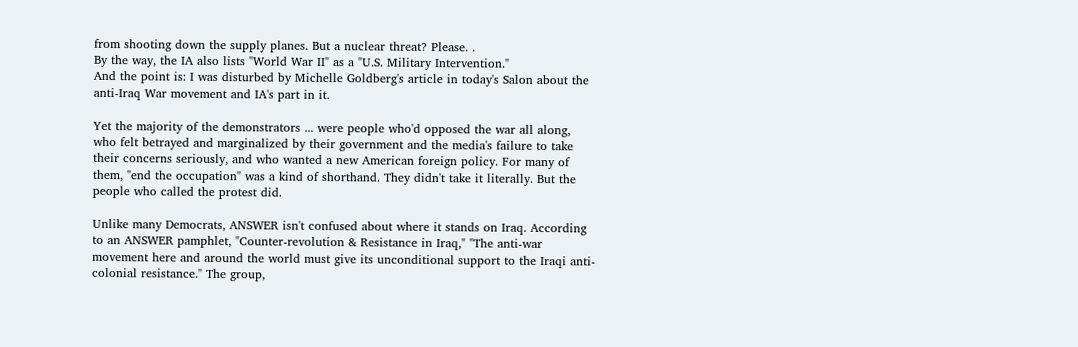from shooting down the supply planes. But a nuclear threat? Please. .
By the way, the IA also lists "World War II" as a "U.S. Military Intervention."
And the point is: I was disturbed by Michelle Goldberg's article in today's Salon about the anti-Iraq War movement and IA's part in it.

Yet the majority of the demonstrators ... were people who'd opposed the war all along, who felt betrayed and marginalized by their government and the media's failure to take their concerns seriously, and who wanted a new American foreign policy. For many of them, "end the occupation" was a kind of shorthand. They didn't take it literally. But the people who called the protest did.

Unlike many Democrats, ANSWER isn't confused about where it stands on Iraq. According to an ANSWER pamphlet, "Counter-revolution & Resistance in Iraq," "The anti-war movement here and around the world must give its unconditional support to the Iraqi anti-colonial resistance." The group,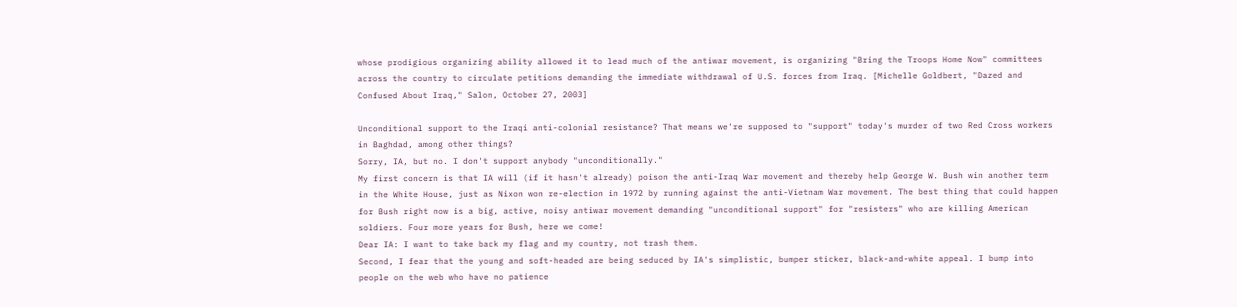whose prodigious organizing ability allowed it to lead much of the antiwar movement, is organizing "Bring the Troops Home Now" committees across the country to circulate petitions demanding the immediate withdrawal of U.S. forces from Iraq. [Michelle Goldbert, "Dazed and Confused About Iraq," Salon, October 27, 2003]

Unconditional support to the Iraqi anti-colonial resistance? That means we're supposed to "support" today's murder of two Red Cross workers in Baghdad, among other things?
Sorry, IA, but no. I don't support anybody "unconditionally."
My first concern is that IA will (if it hasn't already) poison the anti-Iraq War movement and thereby help George W. Bush win another term in the White House, just as Nixon won re-election in 1972 by running against the anti-Vietnam War movement. The best thing that could happen for Bush right now is a big, active, noisy antiwar movement demanding "unconditional support" for "resisters" who are killing American soldiers. Four more years for Bush, here we come!
Dear IA: I want to take back my flag and my country, not trash them.
Second, I fear that the young and soft-headed are being seduced by IA's simplistic, bumper sticker, black-and-white appeal. I bump into people on the web who have no patience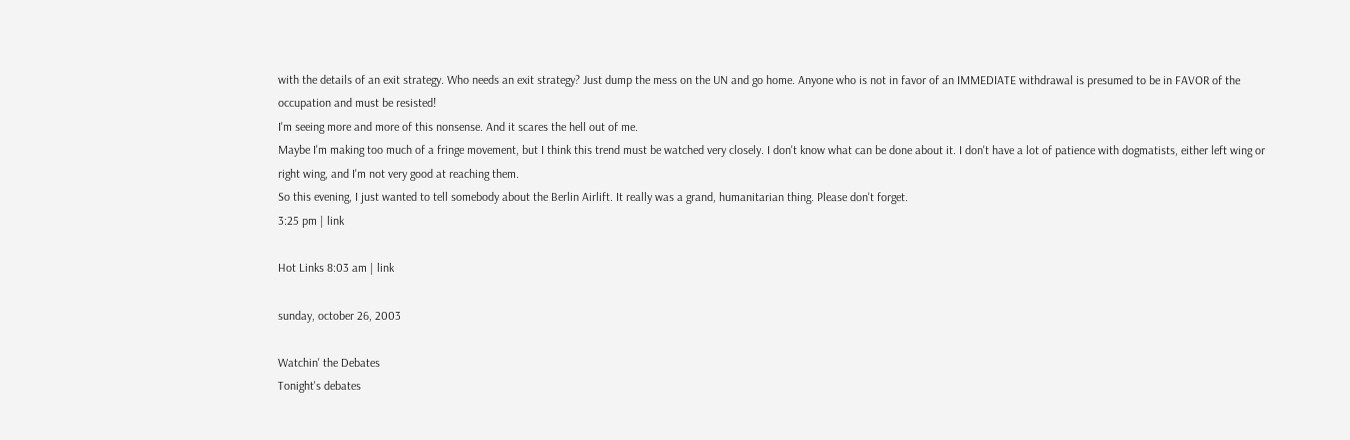with the details of an exit strategy. Who needs an exit strategy? Just dump the mess on the UN and go home. Anyone who is not in favor of an IMMEDIATE withdrawal is presumed to be in FAVOR of the occupation and must be resisted!
I'm seeing more and more of this nonsense. And it scares the hell out of me.
Maybe I'm making too much of a fringe movement, but I think this trend must be watched very closely. I don't know what can be done about it. I don't have a lot of patience with dogmatists, either left wing or right wing, and I'm not very good at reaching them.
So this evening, I just wanted to tell somebody about the Berlin Airlift. It really was a grand, humanitarian thing. Please don't forget.
3:25 pm | link

Hot Links 8:03 am | link

sunday, october 26, 2003

Watchin' the Debates
Tonight's debates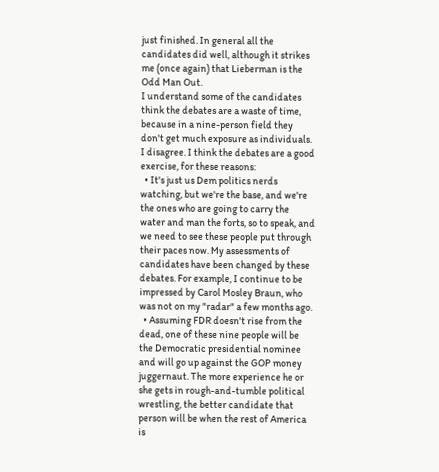just finished. In general all the candidates did well, although it strikes me (once again) that Lieberman is the Odd Man Out.
I understand some of the candidates think the debates are a waste of time, because in a nine-person field they don't get much exposure as individuals. I disagree. I think the debates are a good exercise, for these reasons:
  • It's just us Dem politics nerds watching, but we're the base, and we're the ones who are going to carry the water and man the forts, so to speak, and we need to see these people put through their paces now. My assessments of candidates have been changed by these debates. For example, I continue to be impressed by Carol Mosley Braun, who was not on my "radar" a few months ago.
  • Assuming FDR doesn't rise from the dead, one of these nine people will be the Democratic presidential nominee and will go up against the GOP money juggernaut. The more experience he or she gets in rough-and-tumble political wrestling, the better candidate that person will be when the rest of America is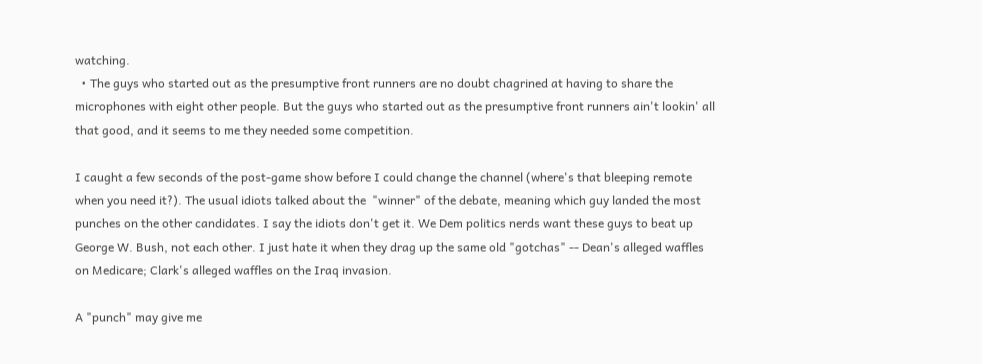watching.
  • The guys who started out as the presumptive front runners are no doubt chagrined at having to share the microphones with eight other people. But the guys who started out as the presumptive front runners ain't lookin' all that good, and it seems to me they needed some competition.

I caught a few seconds of the post-game show before I could change the channel (where's that bleeping remote when you need it?). The usual idiots talked about the  "winner" of the debate, meaning which guy landed the most punches on the other candidates. I say the idiots don't get it. We Dem politics nerds want these guys to beat up George W. Bush, not each other. I just hate it when they drag up the same old "gotchas" -- Dean's alleged waffles on Medicare; Clark's alleged waffles on the Iraq invasion.

A "punch" may give me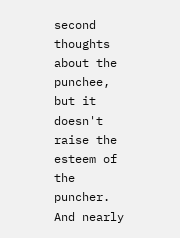second thoughts about the punchee, but it doesn't raise the esteem of the puncher. And nearly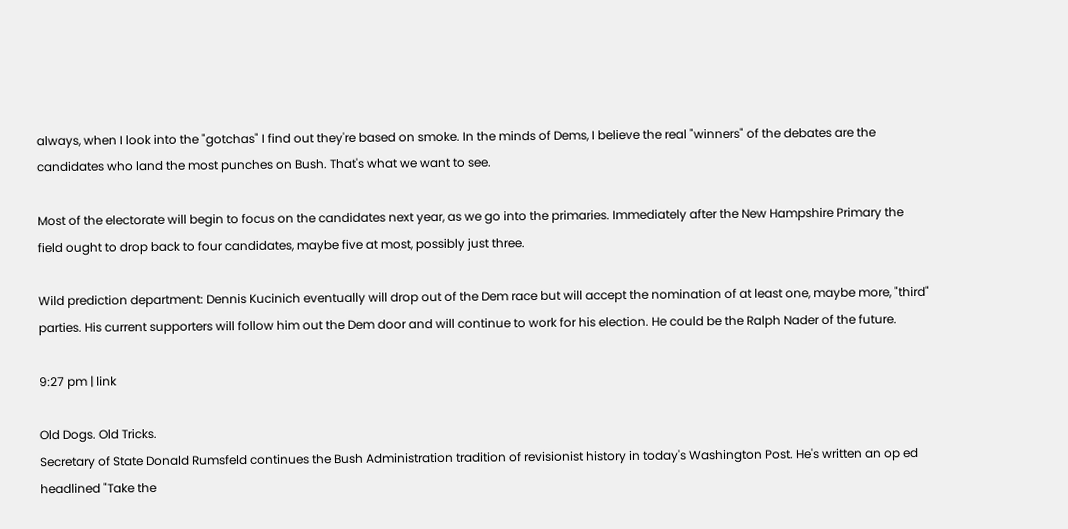always, when I look into the "gotchas" I find out they're based on smoke. In the minds of Dems, I believe the real "winners" of the debates are the candidates who land the most punches on Bush. That's what we want to see.

Most of the electorate will begin to focus on the candidates next year, as we go into the primaries. Immediately after the New Hampshire Primary the field ought to drop back to four candidates, maybe five at most, possibly just three.

Wild prediction department: Dennis Kucinich eventually will drop out of the Dem race but will accept the nomination of at least one, maybe more, "third" parties. His current supporters will follow him out the Dem door and will continue to work for his election. He could be the Ralph Nader of the future.

9:27 pm | link

Old Dogs. Old Tricks.
Secretary of State Donald Rumsfeld continues the Bush Administration tradition of revisionist history in today's Washington Post. He's written an op ed headlined "Take the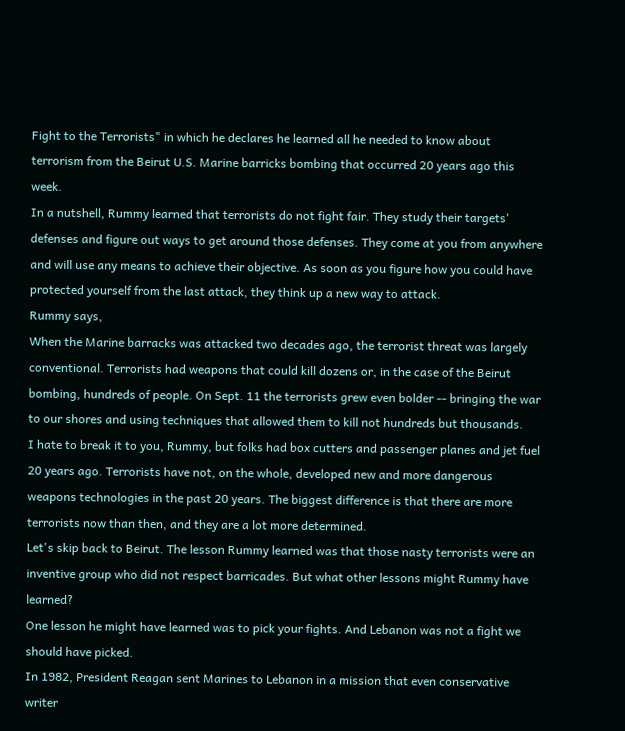Fight to the Terrorists" in which he declares he learned all he needed to know about terrorism from the Beirut U.S. Marine barricks bombing that occurred 20 years ago this week.
In a nutshell, Rummy learned that terrorists do not fight fair. They study their targets' defenses and figure out ways to get around those defenses. They come at you from anywhere and will use any means to achieve their objective. As soon as you figure how you could have protected yourself from the last attack, they think up a new way to attack.
Rummy says,
When the Marine barracks was attacked two decades ago, the terrorist threat was largely conventional. Terrorists had weapons that could kill dozens or, in the case of the Beirut bombing, hundreds of people. On Sept. 11 the terrorists grew even bolder -- bringing the war to our shores and using techniques that allowed them to kill not hundreds but thousands.
I hate to break it to you, Rummy, but folks had box cutters and passenger planes and jet fuel 20 years ago. Terrorists have not, on the whole, developed new and more dangerous weapons technologies in the past 20 years. The biggest difference is that there are more terrorists now than then, and they are a lot more determined.
Let's skip back to Beirut. The lesson Rummy learned was that those nasty terrorists were an inventive group who did not respect barricades. But what other lessons might Rummy have learned?
One lesson he might have learned was to pick your fights. And Lebanon was not a fight we should have picked.
In 1982, President Reagan sent Marines to Lebanon in a mission that even conservative writer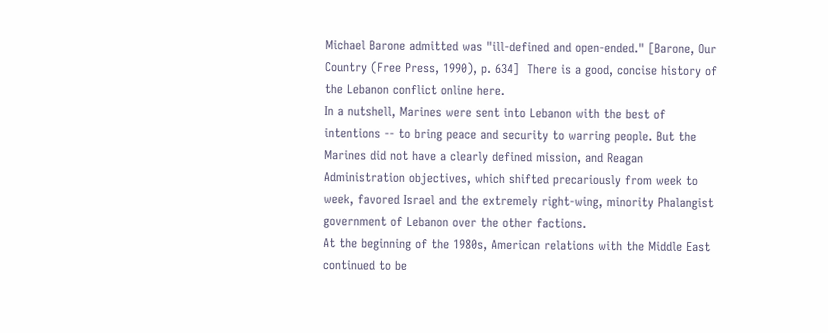Michael Barone admitted was "ill-defined and open-ended." [Barone, Our Country (Free Press, 1990), p. 634]  There is a good, concise history of the Lebanon conflict online here.
In a nutshell, Marines were sent into Lebanon with the best of intentions -- to bring peace and security to warring people. But the Marines did not have a clearly defined mission, and Reagan Administration objectives, which shifted precariously from week to week, favored Israel and the extremely right-wing, minority Phalangist government of Lebanon over the other factions.
At the beginning of the 1980s, American relations with the Middle East continued to be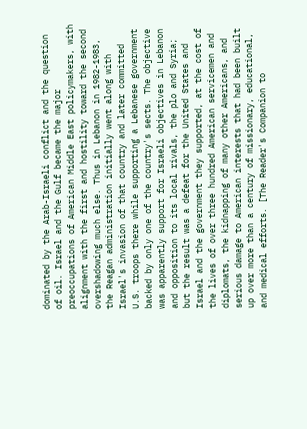dominated by the Arab-Israeli conflict and the question of oil. Israel and the Gulf became the major preoccupations of American Middle East policymakers, with alignment with the first and hostility toward the second overshadowing much else. Thus in Lebanon in 1982-1983, the Reagan administration initially went along with Israel's invasion of that country and later committed U.S. troops there while supporting a Lebanese government backed by only one of the country's sects. The objective was apparently support for Israeli objectives in Lebanon and opposition to its local rivals, the plo and Syria; but the result was a defeat for the United States and Israel and the government they supported, at the cost of the lives of over three hundred American servicemen and diplomats, the kidnapping of many other Americans, and serious damage to American interests that had been built up over more than a century of missionary, educational, and medical efforts. [The Reader's Companion to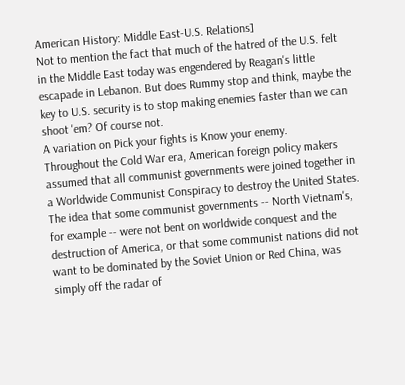American History: Middle East-U.S. Relations]
Not to mention the fact that much of the hatred of the U.S. felt in the Middle East today was engendered by Reagan's little escapade in Lebanon. But does Rummy stop and think, maybe the key to U.S. security is to stop making enemies faster than we can shoot 'em? Of course not.
A variation on Pick your fights is Know your enemy.
Throughout the Cold War era, American foreign policy makers assumed that all communist governments were joined together in a Worldwide Communist Conspiracy to destroy the United States. The idea that some communist governments -- North Vietnam's, for example -- were not bent on worldwide conquest and the destruction of America, or that some communist nations did not want to be dominated by the Soviet Union or Red China, was simply off the radar of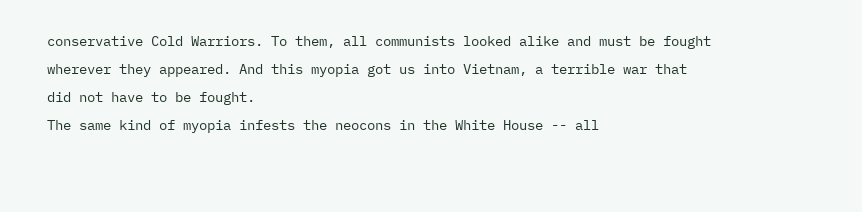conservative Cold Warriors. To them, all communists looked alike and must be fought wherever they appeared. And this myopia got us into Vietnam, a terrible war that did not have to be fought.
The same kind of myopia infests the neocons in the White House -- all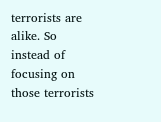terrorists are alike. So instead of focusing on those terrorists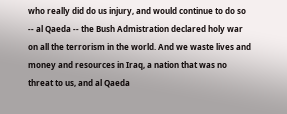who really did do us injury, and would continue to do so -- al Qaeda -- the Bush Admistration declared holy war on all the terrorism in the world. And we waste lives and money and resources in Iraq, a nation that was no threat to us, and al Qaeda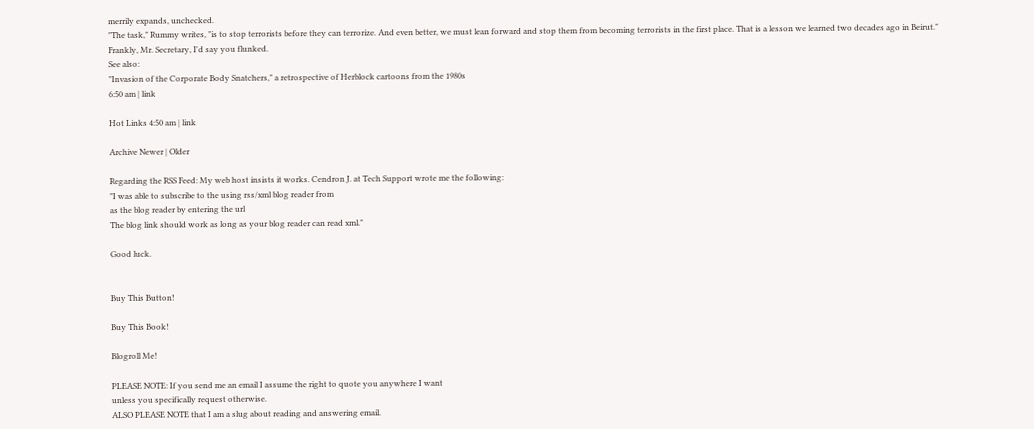merrily expands, unchecked.
"The task," Rummy writes, "is to stop terrorists before they can terrorize. And even better, we must lean forward and stop them from becoming terrorists in the first place. That is a lesson we learned two decades ago in Beirut."
Frankly, Mr. Secretary, I'd say you flunked.
See also:
"Invasion of the Corporate Body Snatchers," a retrospective of Herblock cartoons from the 1980s
6:50 am | link

Hot Links 4:50 am | link

Archive Newer | Older

Regarding the RSS Feed: My web host insists it works. Cendron J. at Tech Support wrote me the following:
"I was able to subscribe to the using rss/xml blog reader from
as the blog reader by entering the url
The blog link should work as long as your blog reader can read xml."

Good luck.


Buy This Button!

Buy This Book!

Blogroll Me!

PLEASE NOTE: If you send me an email I assume the right to quote you anywhere I want
unless you specifically request otherwise.
ALSO PLEASE NOTE that I am a slug about reading and answering email.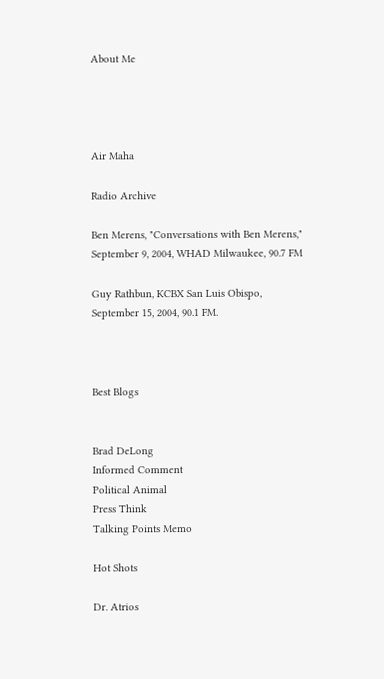About Me




Air Maha

Radio Archive

Ben Merens, "Conversations with Ben Merens,"
September 9, 2004, WHAD Milwaukee, 90.7 FM

Guy Rathbun, KCBX San Luis Obispo,
September 15, 2004, 90.1 FM.



Best Blogs


Brad DeLong
Informed Comment
Political Animal
Press Think
Talking Points Memo

Hot Shots

Dr. Atrios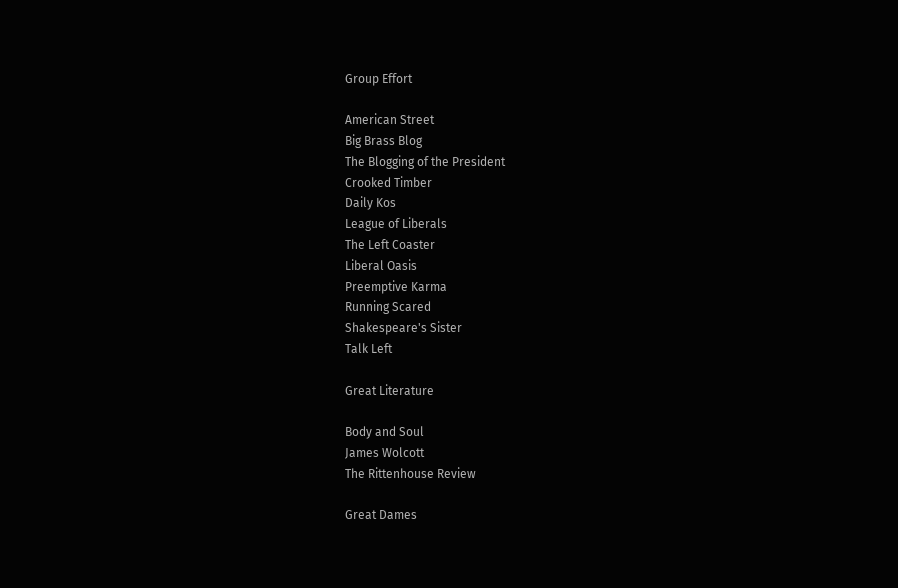Group Effort

American Street
Big Brass Blog
The Blogging of the President
Crooked Timber
Daily Kos
League of Liberals
The Left Coaster
Liberal Oasis
Preemptive Karma
Running Scared
Shakespeare's Sister
Talk Left

Great Literature

Body and Soul
James Wolcott
The Rittenhouse Review

Great Dames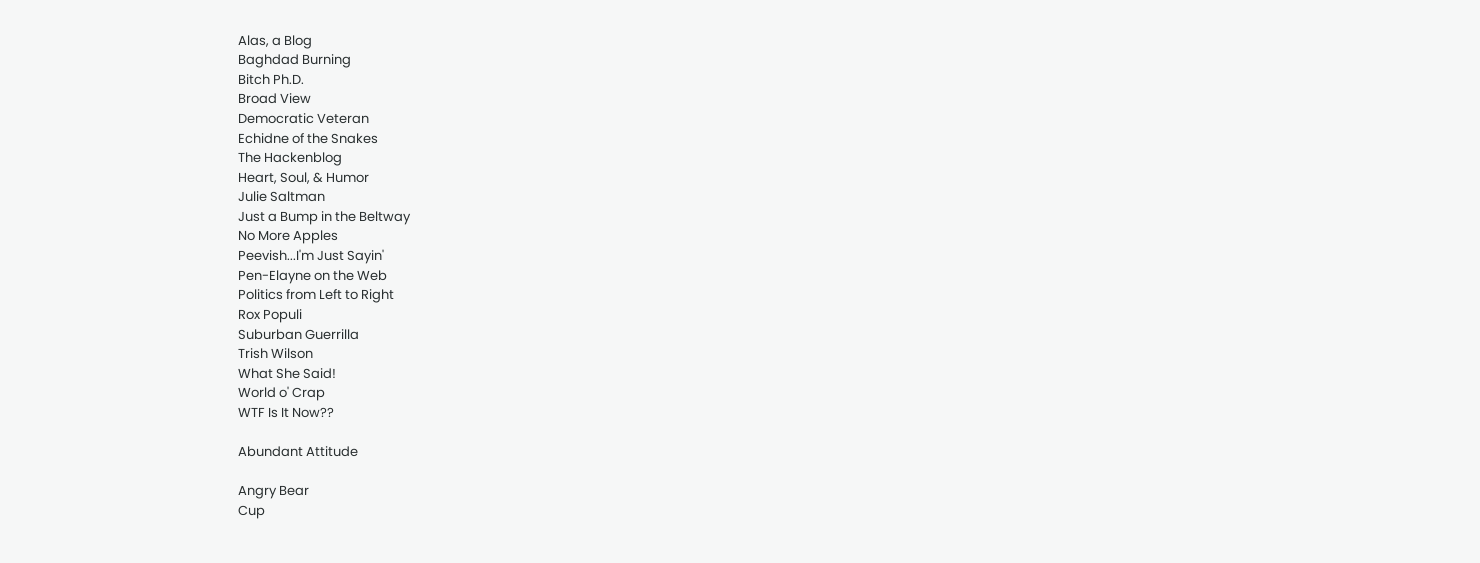Alas, a Blog
Baghdad Burning
Bitch Ph.D.
Broad View
Democratic Veteran
Echidne of the Snakes
The Hackenblog
Heart, Soul, & Humor
Julie Saltman
Just a Bump in the Beltway
No More Apples
Peevish...I'm Just Sayin'
Pen-Elayne on the Web
Politics from Left to Right
Rox Populi
Suburban Guerrilla
Trish Wilson
What She Said!
World o' Crap
WTF Is It Now??

Abundant Attitude

Angry Bear
Cup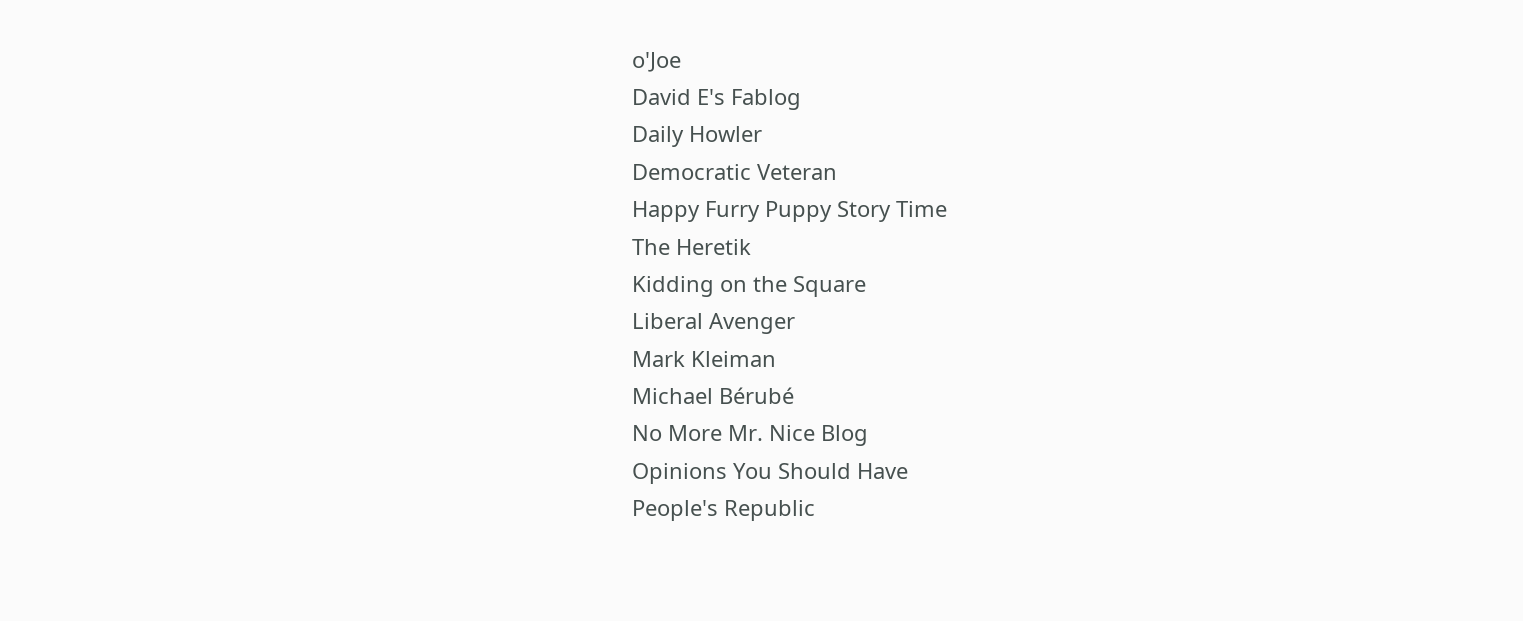o'Joe
David E's Fablog
Daily Howler
Democratic Veteran
Happy Furry Puppy Story Time
The Heretik
Kidding on the Square
Liberal Avenger
Mark Kleiman
Michael Bérubé
No More Mr. Nice Blog
Opinions You Should Have
People's Republic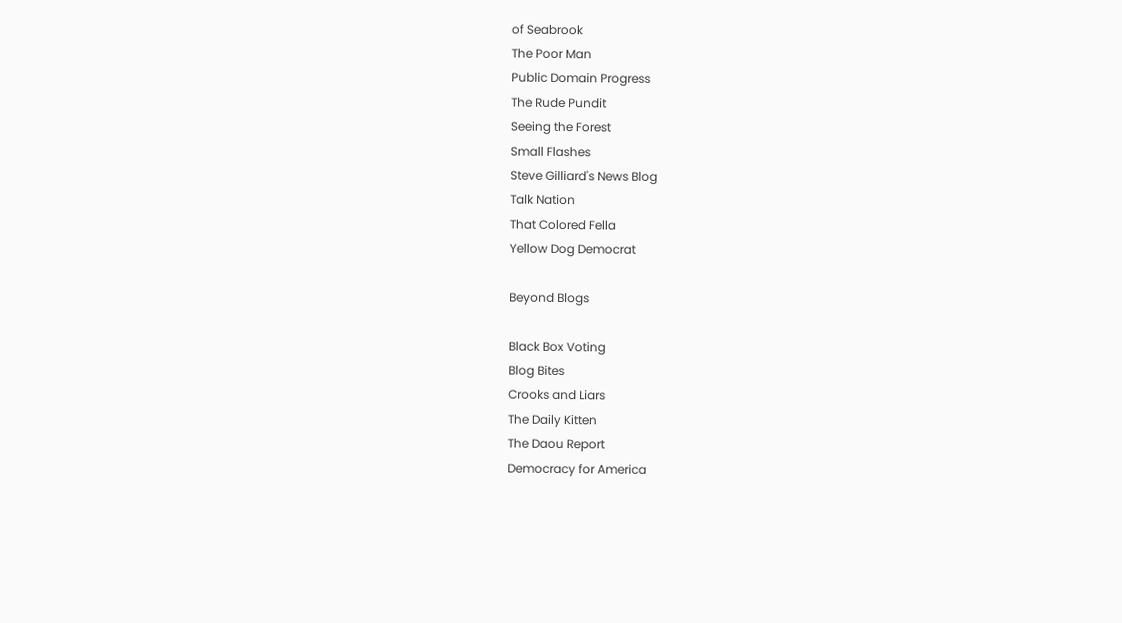of Seabrook
The Poor Man
Public Domain Progress
The Rude Pundit
Seeing the Forest
Small Flashes
Steve Gilliard's News Blog
Talk Nation
That Colored Fella
Yellow Dog Democrat

Beyond Blogs

Black Box Voting
Blog Bites
Crooks and Liars
The Daily Kitten
The Daou Report
Democracy for America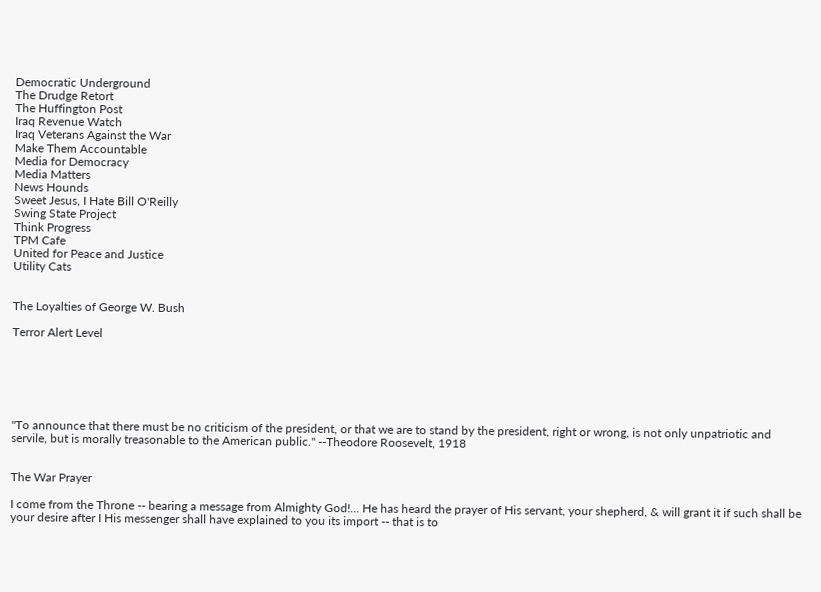Democratic Underground
The Drudge Retort
The Huffington Post
Iraq Revenue Watch
Iraq Veterans Against the War
Make Them Accountable
Media for Democracy
Media Matters
News Hounds
Sweet Jesus, I Hate Bill O'Reilly
Swing State Project
Think Progress
TPM Cafe
United for Peace and Justice
Utility Cats


The Loyalties of George W. Bush

Terror Alert Level






"To announce that there must be no criticism of the president, or that we are to stand by the president, right or wrong, is not only unpatriotic and servile, but is morally treasonable to the American public." --Theodore Roosevelt, 1918


The War Prayer

I come from the Throne -- bearing a message from Almighty God!... He has heard the prayer of His servant, your shepherd, & will grant it if such shall be your desire after I His messenger shall have explained to you its import -- that is to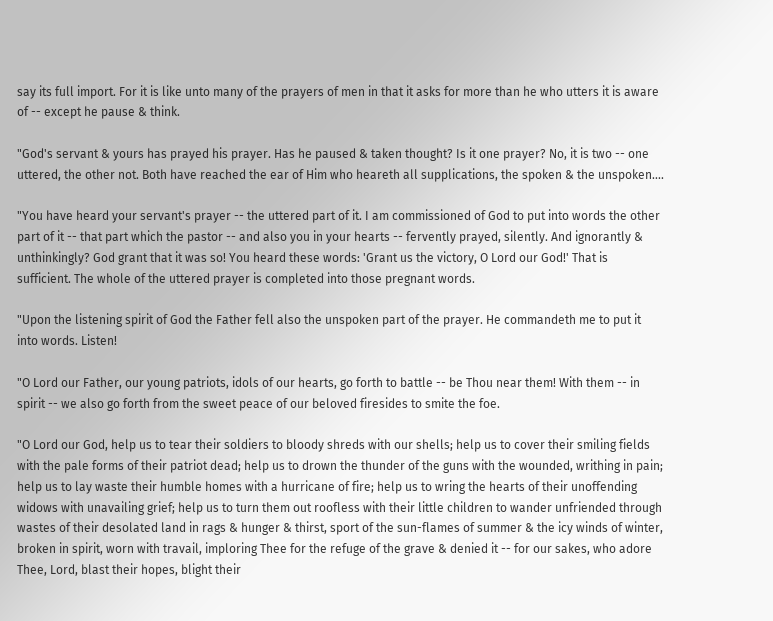say its full import. For it is like unto many of the prayers of men in that it asks for more than he who utters it is aware of -- except he pause & think.

"God's servant & yours has prayed his prayer. Has he paused & taken thought? Is it one prayer? No, it is two -- one uttered, the other not. Both have reached the ear of Him who heareth all supplications, the spoken & the unspoken....

"You have heard your servant's prayer -- the uttered part of it. I am commissioned of God to put into words the other part of it -- that part which the pastor -- and also you in your hearts -- fervently prayed, silently. And ignorantly & unthinkingly? God grant that it was so! You heard these words: 'Grant us the victory, O Lord our God!' That is sufficient. The whole of the uttered prayer is completed into those pregnant words.

"Upon the listening spirit of God the Father fell also the unspoken part of the prayer. He commandeth me to put it into words. Listen!

"O Lord our Father, our young patriots, idols of our hearts, go forth to battle -- be Thou near them! With them -- in spirit -- we also go forth from the sweet peace of our beloved firesides to smite the foe.

"O Lord our God, help us to tear their soldiers to bloody shreds with our shells; help us to cover their smiling fields with the pale forms of their patriot dead; help us to drown the thunder of the guns with the wounded, writhing in pain; help us to lay waste their humble homes with a hurricane of fire; help us to wring the hearts of their unoffending widows with unavailing grief; help us to turn them out roofless with their little children to wander unfriended through wastes of their desolated land in rags & hunger & thirst, sport of the sun-flames of summer & the icy winds of winter, broken in spirit, worn with travail, imploring Thee for the refuge of the grave & denied it -- for our sakes, who adore Thee, Lord, blast their hopes, blight their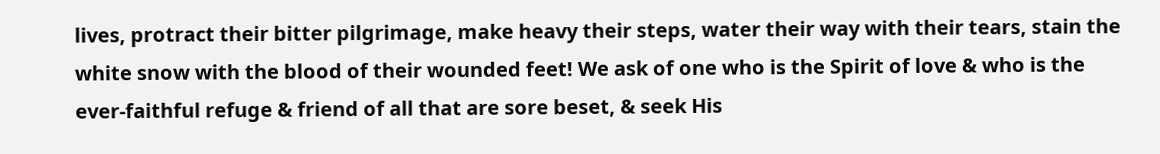lives, protract their bitter pilgrimage, make heavy their steps, water their way with their tears, stain the white snow with the blood of their wounded feet! We ask of one who is the Spirit of love & who is the ever-faithful refuge & friend of all that are sore beset, & seek His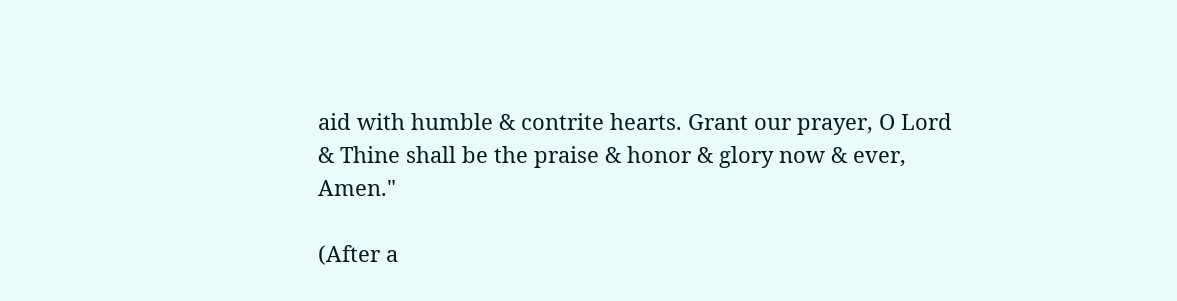aid with humble & contrite hearts. Grant our prayer, O Lord & Thine shall be the praise & honor & glory now & ever, Amen."

(After a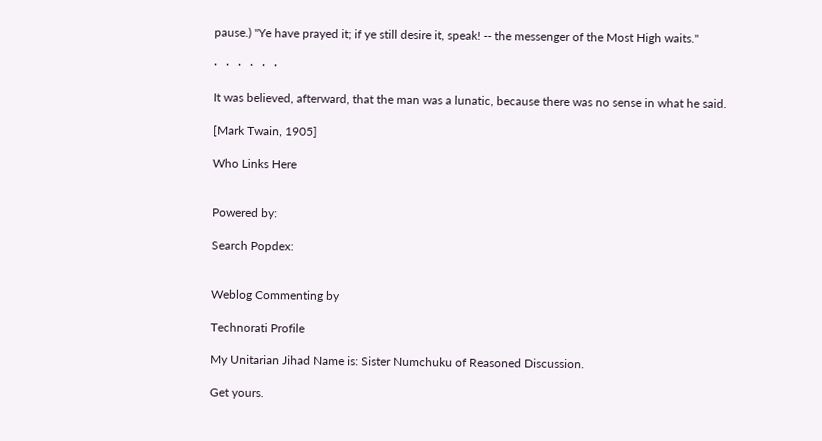pause.) "Ye have prayed it; if ye still desire it, speak! -- the messenger of the Most High waits."

·   ·   ·   ·   ·   ·

It was believed, afterward, that the man was a lunatic, because there was no sense in what he said.

[Mark Twain, 1905]

Who Links Here


Powered by:

Search Popdex:


Weblog Commenting by

Technorati Profile

My Unitarian Jihad Name is: Sister Numchuku of Reasoned Discussion.

Get yours.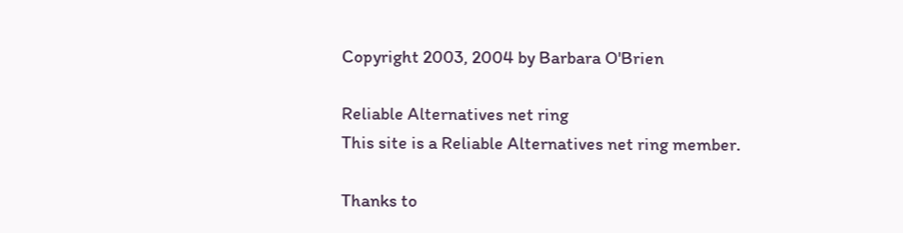Copyright 2003, 2004 by Barbara O'Brien

Reliable Alternatives net ring
This site is a Reliable Alternatives net ring member.

Thanks to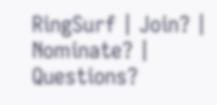RingSurf | Join? | Nominate? | Questions?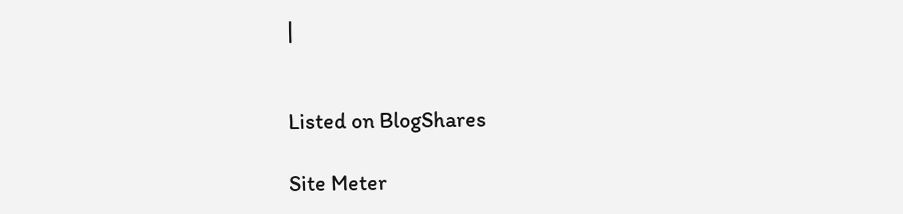|


Listed on BlogShares

Site Meter